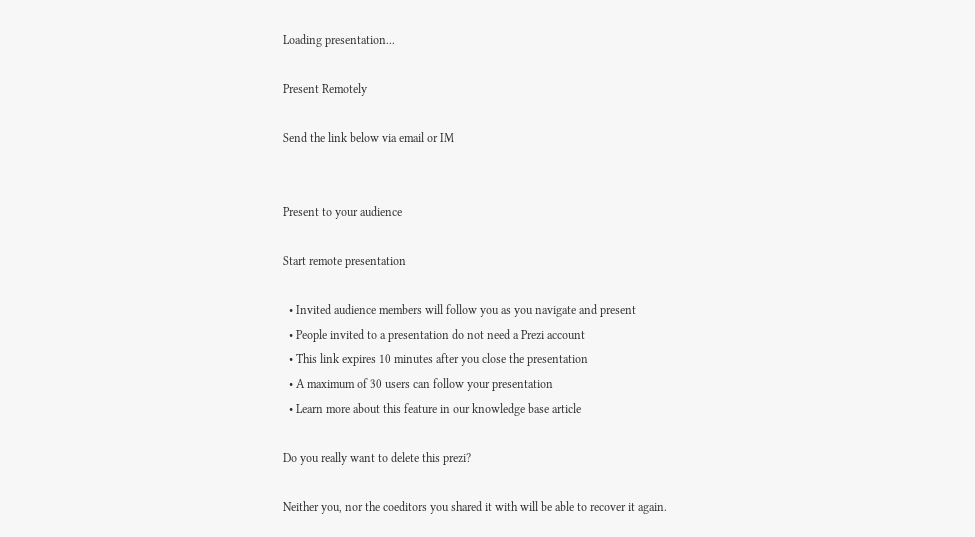Loading presentation...

Present Remotely

Send the link below via email or IM


Present to your audience

Start remote presentation

  • Invited audience members will follow you as you navigate and present
  • People invited to a presentation do not need a Prezi account
  • This link expires 10 minutes after you close the presentation
  • A maximum of 30 users can follow your presentation
  • Learn more about this feature in our knowledge base article

Do you really want to delete this prezi?

Neither you, nor the coeditors you shared it with will be able to recover it again.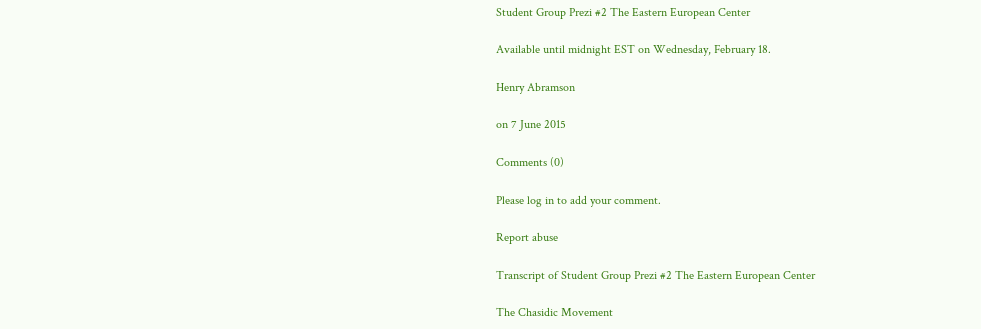Student Group Prezi #2 The Eastern European Center

Available until midnight EST on Wednesday, February 18.

Henry Abramson

on 7 June 2015

Comments (0)

Please log in to add your comment.

Report abuse

Transcript of Student Group Prezi #2 The Eastern European Center

The Chasidic Movement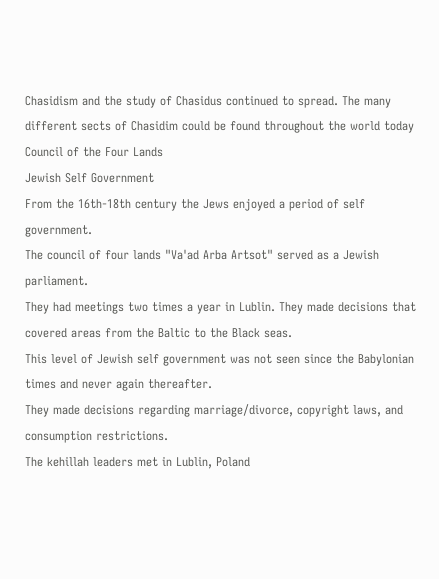Chasidism and the study of Chasidus continued to spread. The many different sects of Chasidim could be found throughout the world today
Council of the Four Lands
Jewish Self Government
From the 16th-18th century the Jews enjoyed a period of self government.
The council of four lands "Va'ad Arba Artsot" served as a Jewish parliament.
They had meetings two times a year in Lublin. They made decisions that covered areas from the Baltic to the Black seas.
This level of Jewish self government was not seen since the Babylonian times and never again thereafter.
They made decisions regarding marriage/divorce, copyright laws, and consumption restrictions.
The kehillah leaders met in Lublin, Poland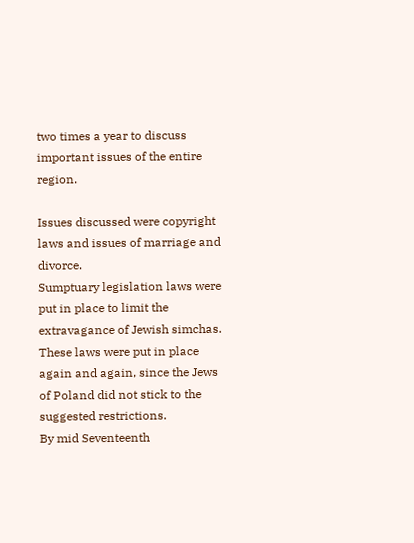two times a year to discuss important issues of the entire region.

Issues discussed were copyright laws and issues of marriage and divorce.
Sumptuary legislation laws were put in place to limit the extravagance of Jewish simchas. These laws were put in place again and again, since the Jews of Poland did not stick to the suggested restrictions.
By mid Seventeenth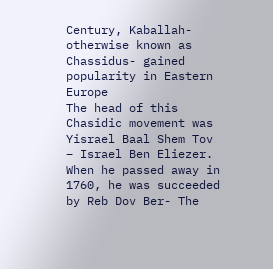Century, Kaballah- otherwise known as Chassidus- gained popularity in Eastern Europe
The head of this Chasidic movement was Yisrael Baal Shem Tov – Israel Ben Eliezer. When he passed away in 1760, he was succeeded by Reb Dov Ber- The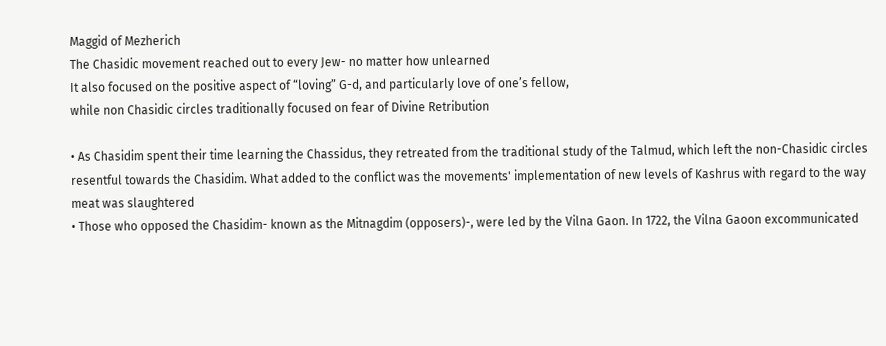Maggid of Mezherich
The Chasidic movement reached out to every Jew- no matter how unlearned
It also focused on the positive aspect of “loving” G-d, and particularly love of one’s fellow,
while non Chasidic circles traditionally focused on fear of Divine Retribution

• As Chasidim spent their time learning the Chassidus, they retreated from the traditional study of the Talmud, which left the non-Chasidic circles resentful towards the Chasidim. What added to the conflict was the movements' implementation of new levels of Kashrus with regard to the way meat was slaughtered
• Those who opposed the Chasidim- known as the Mitnagdim (opposers)-, were led by the Vilna Gaon. In 1722, the Vilna Gaoon excommunicated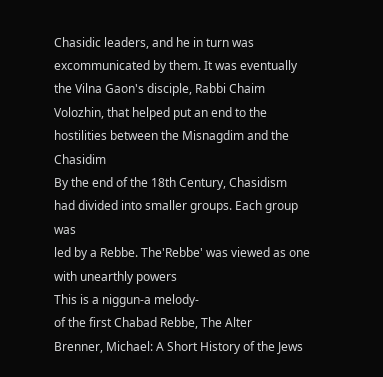Chasidic leaders, and he in turn was excommunicated by them. It was eventually the Vilna Gaon's disciple, Rabbi Chaim Volozhin, that helped put an end to the hostilities between the Misnagdim and the Chasidim
By the end of the 18th Century, Chasidism
had divided into smaller groups. Each group was
led by a Rebbe. The'Rebbe' was viewed as one with unearthly powers
This is a niggun-a melody-
of the first Chabad Rebbe, The Alter
Brenner, Michael: A Short History of the Jews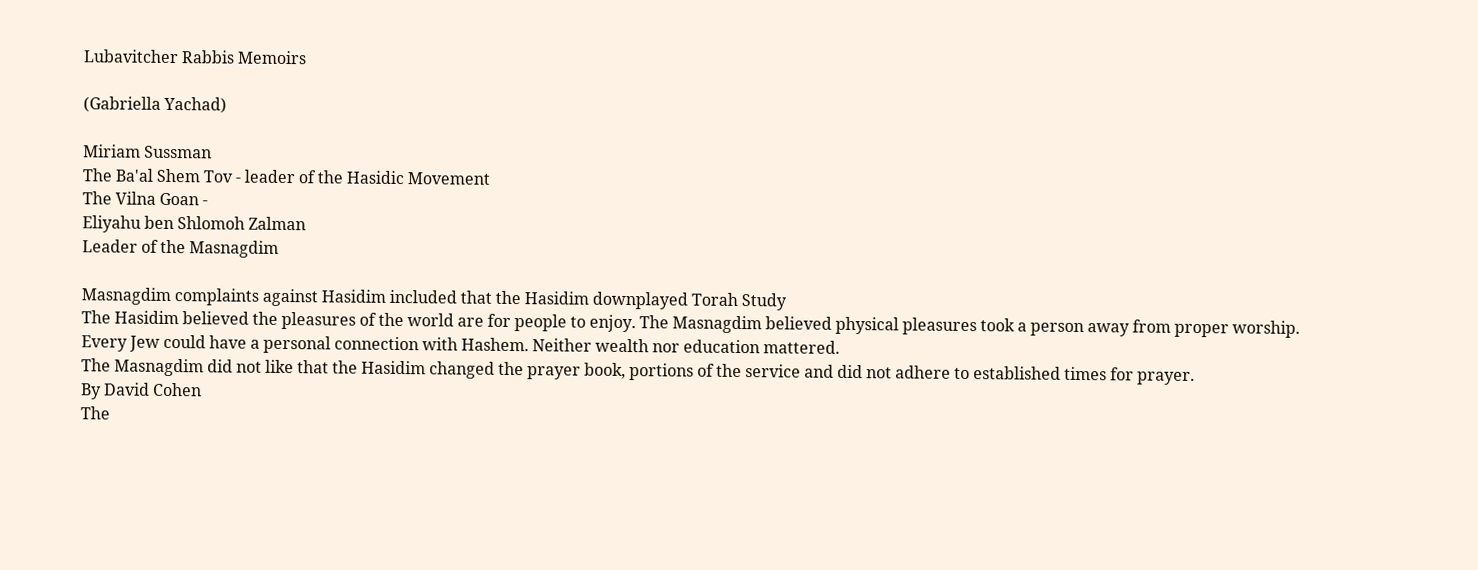Lubavitcher Rabbis Memoirs

(Gabriella Yachad)

Miriam Sussman
The Ba'al Shem Tov - leader of the Hasidic Movement
The Vilna Goan -
Eliyahu ben Shlomoh Zalman
Leader of the Masnagdim

Masnagdim complaints against Hasidim included that the Hasidim downplayed Torah Study
The Hasidim believed the pleasures of the world are for people to enjoy. The Masnagdim believed physical pleasures took a person away from proper worship.
Every Jew could have a personal connection with Hashem. Neither wealth nor education mattered.
The Masnagdim did not like that the Hasidim changed the prayer book, portions of the service and did not adhere to established times for prayer.
By David Cohen
The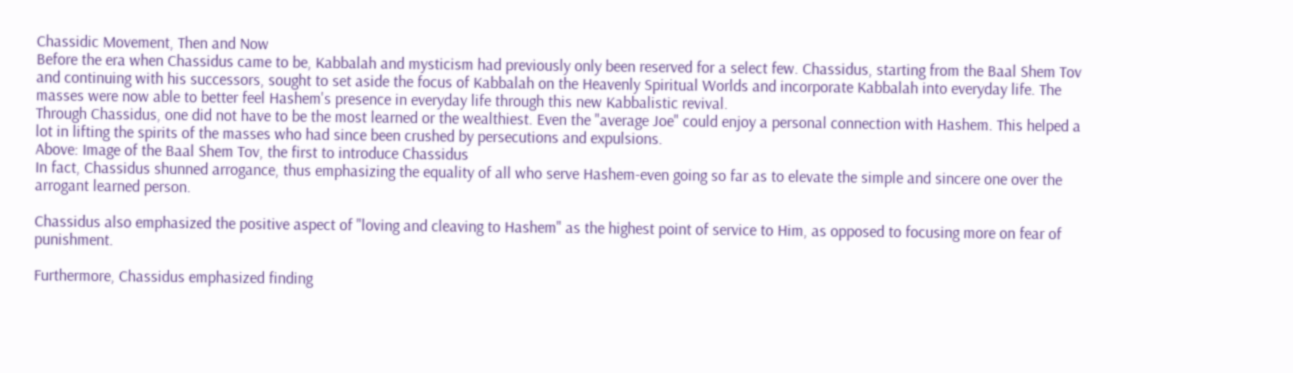Chassidic Movement, Then and Now
Before the era when Chassidus came to be, Kabbalah and mysticism had previously only been reserved for a select few. Chassidus, starting from the Baal Shem Tov and continuing with his successors, sought to set aside the focus of Kabbalah on the Heavenly Spiritual Worlds and incorporate Kabbalah into everyday life. The masses were now able to better feel Hashem's presence in everyday life through this new Kabbalistic revival.
Through Chassidus, one did not have to be the most learned or the wealthiest. Even the "average Joe" could enjoy a personal connection with Hashem. This helped a lot in lifting the spirits of the masses who had since been crushed by persecutions and expulsions.
Above: Image of the Baal Shem Tov, the first to introduce Chassidus
In fact, Chassidus shunned arrogance, thus emphasizing the equality of all who serve Hashem-even going so far as to elevate the simple and sincere one over the arrogant learned person.

Chassidus also emphasized the positive aspect of "loving and cleaving to Hashem" as the highest point of service to Him, as opposed to focusing more on fear of punishment.

Furthermore, Chassidus emphasized finding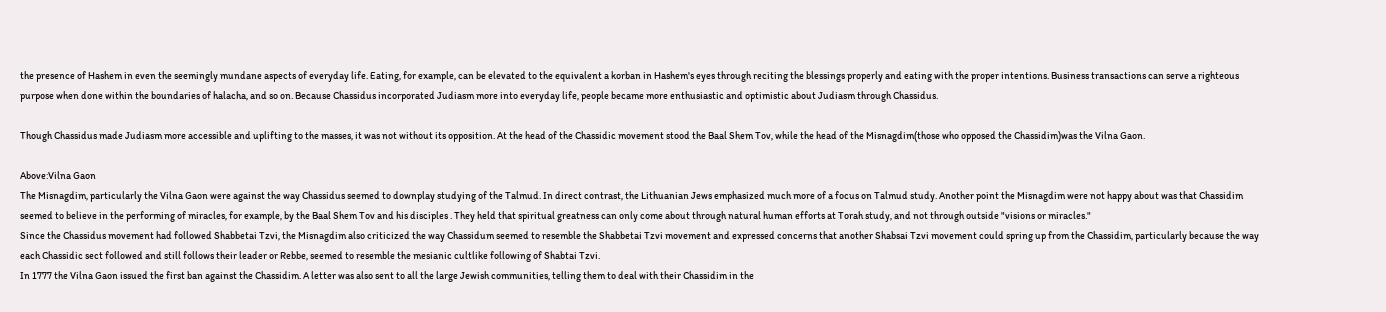the presence of Hashem in even the seemingly mundane aspects of everyday life. Eating, for example, can be elevated to the equivalent a korban in Hashem's eyes through reciting the blessings properly and eating with the proper intentions. Business transactions can serve a righteous purpose when done within the boundaries of halacha, and so on. Because Chassidus incorporated Judiasm more into everyday life, people became more enthusiastic and optimistic about Judiasm through Chassidus.

Though Chassidus made Judiasm more accessible and uplifting to the masses, it was not without its opposition. At the head of the Chassidic movement stood the Baal Shem Tov, while the head of the Misnagdim(those who opposed the Chassidim)was the Vilna Gaon.

Above:Vilna Gaon
The Misnagdim, particularly the Vilna Gaon were against the way Chassidus seemed to downplay studying of the Talmud. In direct contrast, the Lithuanian Jews emphasized much more of a focus on Talmud study. Another point the Misnagdim were not happy about was that Chassidim seemed to believe in the performing of miracles, for example, by the Baal Shem Tov and his disciples . They held that spiritual greatness can only come about through natural human efforts at Torah study, and not through outside "visions or miracles."
Since the Chassidus movement had followed Shabbetai Tzvi, the Misnagdim also criticized the way Chassidum seemed to resemble the Shabbetai Tzvi movement and expressed concerns that another Shabsai Tzvi movement could spring up from the Chassidim, particularly because the way each Chassidic sect followed and still follows their leader or Rebbe, seemed to resemble the mesianic cultlike following of Shabtai Tzvi.
In 1777 the Vilna Gaon issued the first ban against the Chassidim. A letter was also sent to all the large Jewish communities, telling them to deal with their Chassidim in the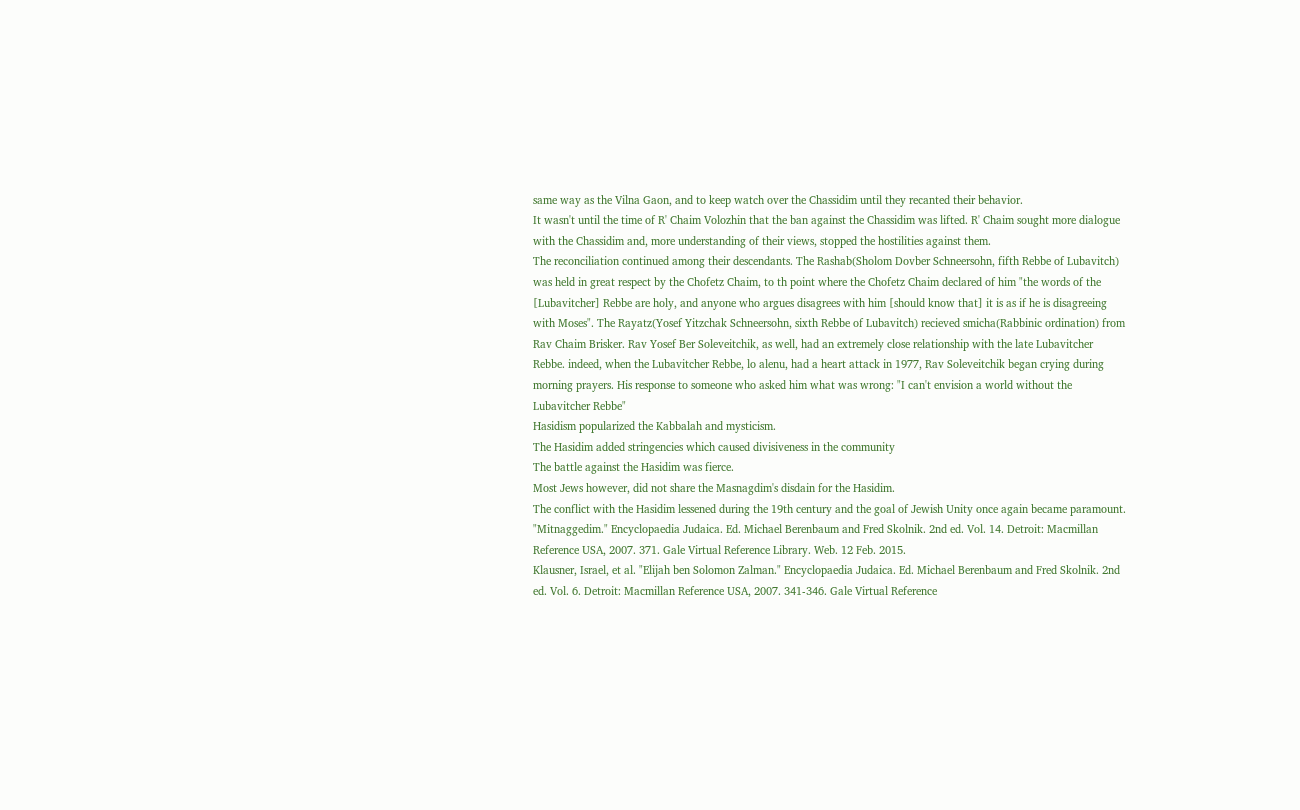same way as the Vilna Gaon, and to keep watch over the Chassidim until they recanted their behavior.
It wasn't until the time of R' Chaim Volozhin that the ban against the Chassidim was lifted. R' Chaim sought more dialogue with the Chassidim and, more understanding of their views, stopped the hostilities against them.
The reconciliation continued among their descendants. The Rashab(Sholom Dovber Schneersohn, fifth Rebbe of Lubavitch) was held in great respect by the Chofetz Chaim, to th point where the Chofetz Chaim declared of him "the words of the [Lubavitcher] Rebbe are holy, and anyone who argues disagrees with him [should know that] it is as if he is disagreeing with Moses". The Rayatz(Yosef Yitzchak Schneersohn, sixth Rebbe of Lubavitch) recieved smicha(Rabbinic ordination) from Rav Chaim Brisker. Rav Yosef Ber Soleveitchik, as well, had an extremely close relationship with the late Lubavitcher Rebbe. indeed, when the Lubavitcher Rebbe, lo alenu, had a heart attack in 1977, Rav Soleveitchik began crying during morning prayers. His response to someone who asked him what was wrong: "I can't envision a world without the Lubavitcher Rebbe"
Hasidism popularized the Kabbalah and mysticism.
The Hasidim added stringencies which caused divisiveness in the community
The battle against the Hasidim was fierce.
Most Jews however, did not share the Masnagdim's disdain for the Hasidim.
The conflict with the Hasidim lessened during the 19th century and the goal of Jewish Unity once again became paramount.
"Mitnaggedim." Encyclopaedia Judaica. Ed. Michael Berenbaum and Fred Skolnik. 2nd ed. Vol. 14. Detroit: Macmillan Reference USA, 2007. 371. Gale Virtual Reference Library. Web. 12 Feb. 2015.
Klausner, Israel, et al. "Elijah ben Solomon Zalman." Encyclopaedia Judaica. Ed. Michael Berenbaum and Fred Skolnik. 2nd ed. Vol. 6. Detroit: Macmillan Reference USA, 2007. 341-346. Gale Virtual Reference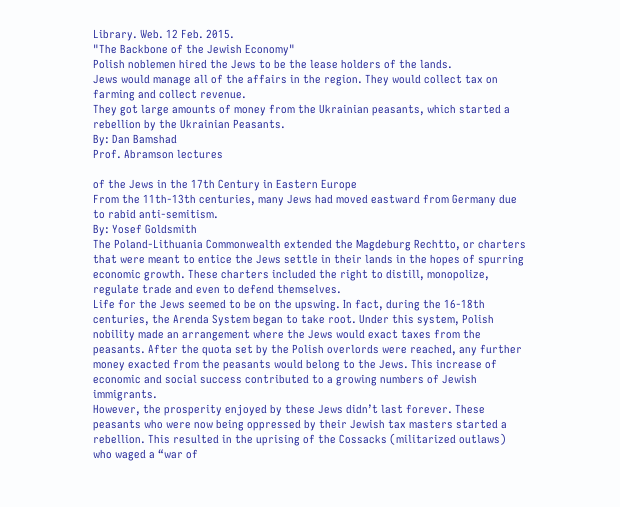Library. Web. 12 Feb. 2015.
"The Backbone of the Jewish Economy"
Polish noblemen hired the Jews to be the lease holders of the lands.
Jews would manage all of the affairs in the region. They would collect tax on farming and collect revenue.
They got large amounts of money from the Ukrainian peasants, which started a rebellion by the Ukrainian Peasants.
By: Dan Bamshad
Prof. Abramson lectures

of the Jews in the 17th Century in Eastern Europe
From the 11th-13th centuries, many Jews had moved eastward from Germany due to rabid anti-semitism.
By: Yosef Goldsmith
The Poland-Lithuania Commonwealth extended the Magdeburg Rechtto, or charters that were meant to entice the Jews settle in their lands in the hopes of spurring economic growth. These charters included the right to distill, monopolize, regulate trade and even to defend themselves.
Life for the Jews seemed to be on the upswing. In fact, during the 16-18th centuries, the Arenda System began to take root. Under this system, Polish nobility made an arrangement where the Jews would exact taxes from the peasants. After the quota set by the Polish overlords were reached, any further money exacted from the peasants would belong to the Jews. This increase of economic and social success contributed to a growing numbers of Jewish immigrants.
However, the prosperity enjoyed by these Jews didn’t last forever. These peasants who were now being oppressed by their Jewish tax masters started a rebellion. This resulted in the uprising of the Cossacks (militarized outlaws) who waged a “war of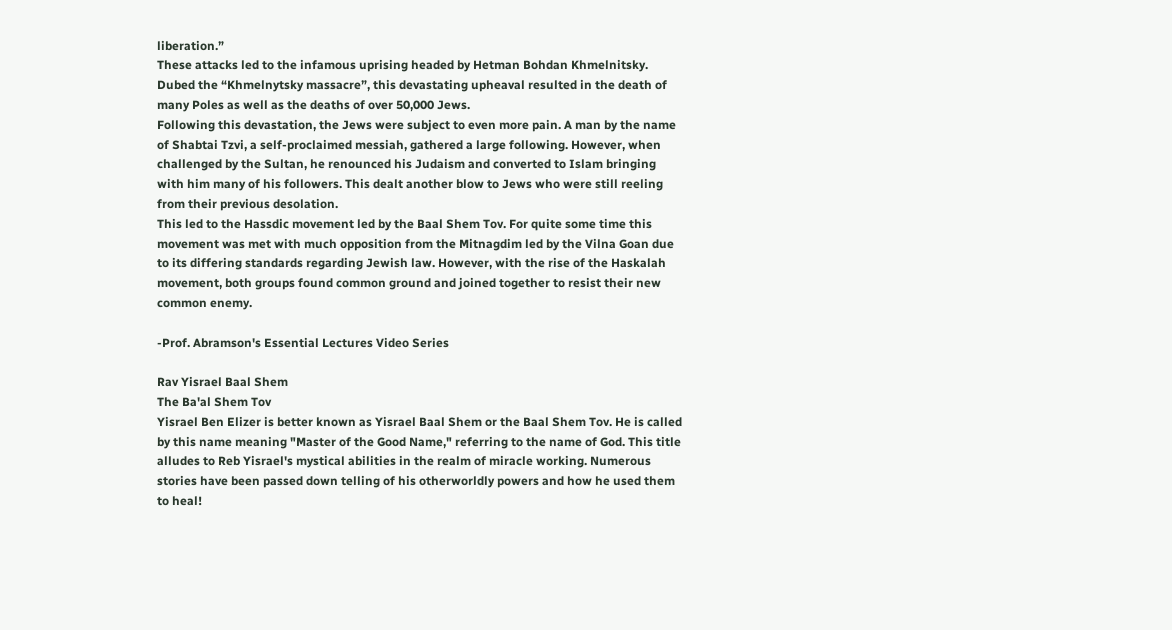liberation.”
These attacks led to the infamous uprising headed by Hetman Bohdan Khmelnitsky. Dubed the “Khmelnytsky massacre”, this devastating upheaval resulted in the death of many Poles as well as the deaths of over 50,000 Jews.
Following this devastation, the Jews were subject to even more pain. A man by the name of Shabtai Tzvi, a self-proclaimed messiah, gathered a large following. However, when challenged by the Sultan, he renounced his Judaism and converted to Islam bringing with him many of his followers. This dealt another blow to Jews who were still reeling from their previous desolation.
This led to the Hassdic movement led by the Baal Shem Tov. For quite some time this movement was met with much opposition from the Mitnagdim led by the Vilna Goan due to its differing standards regarding Jewish law. However, with the rise of the Haskalah movement, both groups found common ground and joined together to resist their new common enemy.

-Prof. Abramson's Essential Lectures Video Series

Rav Yisrael Baal Shem
The Ba'al Shem Tov
Yisrael Ben Elizer is better known as Yisrael Baal Shem or the Baal Shem Tov. He is called by this name meaning "Master of the Good Name," referring to the name of God. This title alludes to Reb Yisrael's mystical abilities in the realm of miracle working. Numerous stories have been passed down telling of his otherworldly powers and how he used them to heal!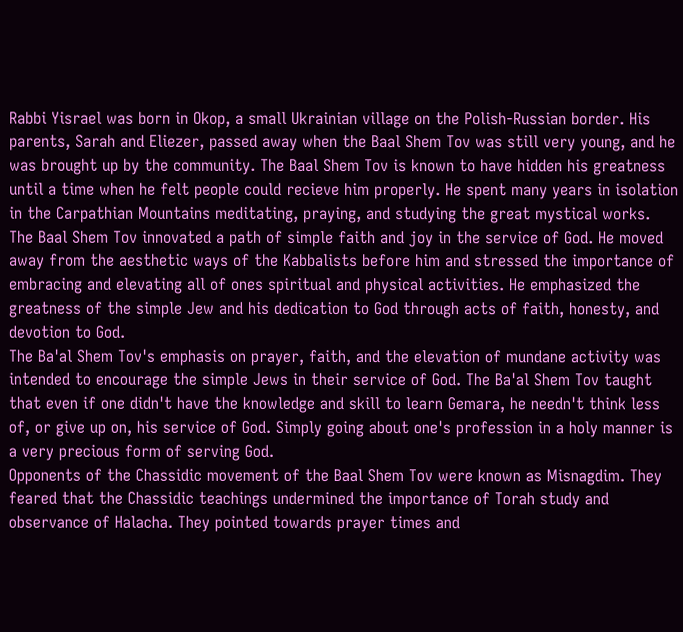Rabbi Yisrael was born in Okop, a small Ukrainian village on the Polish-Russian border. His parents, Sarah and Eliezer, passed away when the Baal Shem Tov was still very young, and he was brought up by the community. The Baal Shem Tov is known to have hidden his greatness until a time when he felt people could recieve him properly. He spent many years in isolation in the Carpathian Mountains meditating, praying, and studying the great mystical works.
The Baal Shem Tov innovated a path of simple faith and joy in the service of God. He moved away from the aesthetic ways of the Kabbalists before him and stressed the importance of embracing and elevating all of ones spiritual and physical activities. He emphasized the greatness of the simple Jew and his dedication to God through acts of faith, honesty, and devotion to God.
The Ba'al Shem Tov's emphasis on prayer, faith, and the elevation of mundane activity was intended to encourage the simple Jews in their service of God. The Ba'al Shem Tov taught that even if one didn't have the knowledge and skill to learn Gemara, he needn't think less of, or give up on, his service of God. Simply going about one's profession in a holy manner is a very precious form of serving God.
Opponents of the Chassidic movement of the Baal Shem Tov were known as Misnagdim. They feared that the Chassidic teachings undermined the importance of Torah study and observance of Halacha. They pointed towards prayer times and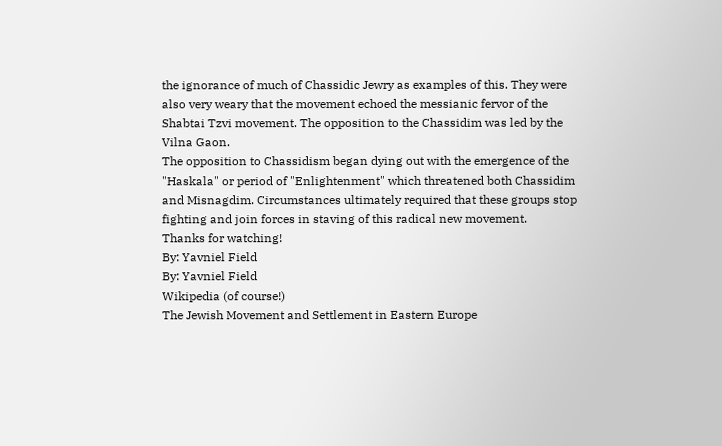the ignorance of much of Chassidic Jewry as examples of this. They were also very weary that the movement echoed the messianic fervor of the Shabtai Tzvi movement. The opposition to the Chassidim was led by the Vilna Gaon.
The opposition to Chassidism began dying out with the emergence of the "Haskala" or period of "Enlightenment" which threatened both Chassidim and Misnagdim. Circumstances ultimately required that these groups stop fighting and join forces in staving of this radical new movement.
Thanks for watching!
By: Yavniel Field
By: Yavniel Field
Wikipedia (of course!)
The Jewish Movement and Settlement in Eastern Europe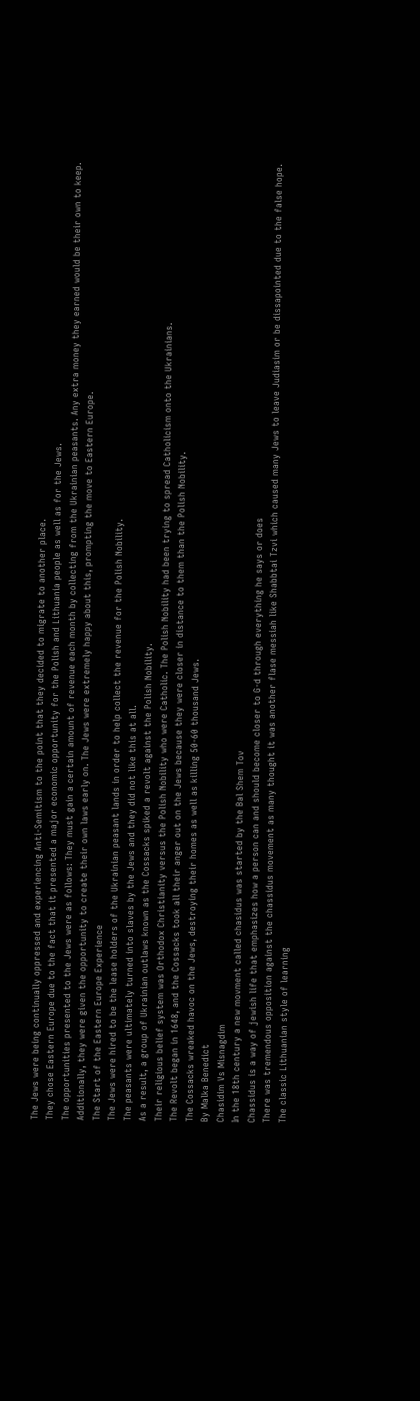The Jews were being continually oppressed and experiencing Anti-Semitism to the point that they decided to migrate to another place.
They chose Eastern Europe due to the fact that it presented a major economic opportunity for the Polish and Lithuania people as well as for the Jews.
The opportunities presented to the Jews were as follows: They must gain a certain amount of revenue each month by collecting from the Ukrainian peasants. Any extra money they earned would be their own to keep.
Additionally, they were given the opportunity to create their own laws early on. The Jews were extremely happy about this, prompting the move to Eastern Europe.
The Start of the Eastern Europe Experience
The Jews were hired to be the lease holders of the Ukrainian peasant lands in order to help collect the revenue for the Polish Nobility.
The peasants were ultimately turned into slaves by the Jews and they did not like this at all.
As a result, a group of Ukrainian outlaws known as the Cossacks spiked a revolt against the Polish Nobility.
Their religious belief system was Orthodox Christianity versus the Polish Nobility who were Catholic. The Polish Nobility had been trying to spread Catholicism onto the Ukrainians.
The Revolt began in 1648, and the Cossacks took all their anger out on the Jews because they were closer in distance to them than the Polish Nobility.
The Cossacks wreaked havoc on the Jews, destroying their homes as well as killing 50-60 thousand Jews.
By Malka Benedict
Chasidim Vs Misnagdim
In the 18th century a new movment called chasidus was started by the Bal Shem Tov
Chassidus is a way of jewish life that emphasizes how a person can and should become closer to G-d through everything he says or does
There was tremendous opposition against the chassidus movement as many thought it was another flase messiah like Shabbtai Tzvi which caused many Jews to leave Judiasim or be dissapointed due to the false hope.
The classic Lithuanian style of learning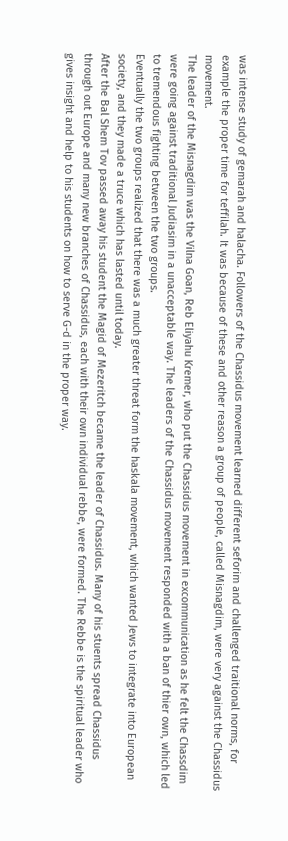was intense study of gemarah and halacha. Followers of the Chassidus movement learned different seforim and challenged traitional norms, for example the proper time for teffilah. It was because of these and other reason a group of people, called Misnagdim, were very against the Chassidus movement.
The leader of the Misnagdim was the Vilna Goan, Reb Eliyahu Kremer, who put the Chassidus movement in excommunication as he felt the Chassdim were going against traditional Judiasim in a unacceptable way. The leaders of the Chassidus movement responded with a ban of thier own, which led to tremendous fighting between the two groups.
Eventually the two groups realized that there was a much greater threat form the haskala movement, which wanted Jews to integrate into European society, and they made a truce which has lasted until today.
After the Bal Shem Tov passed away his student the Magid of Mezeritch became the leader of Chassidus. Many of his stuents spread Chassidus through out Europe and many new branches of Chassidus, each with their own individual rebbe, were formed. The Rebbe is the spiritual leader who gives insight and help to his students on how to serve G-d in the proper way.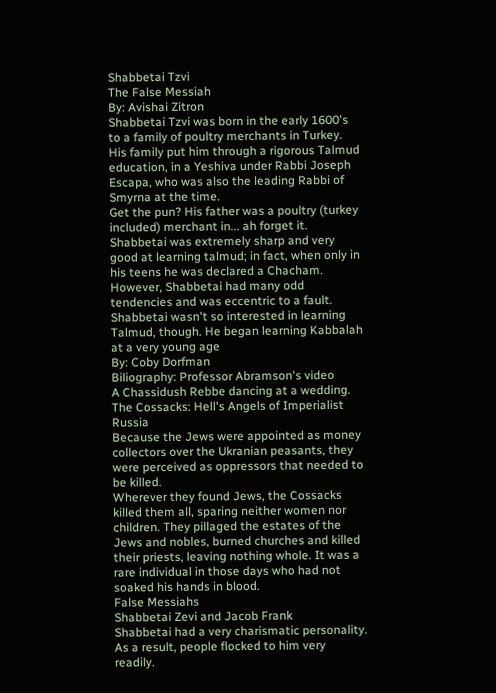Shabbetai Tzvi
The False Messiah
By: Avishai Zitron
Shabbetai Tzvi was born in the early 1600's to a family of poultry merchants in Turkey.
His family put him through a rigorous Talmud education, in a Yeshiva under Rabbi Joseph Escapa, who was also the leading Rabbi of Smyrna at the time.
Get the pun? His father was a poultry (turkey included) merchant in... ah forget it.
Shabbetai was extremely sharp and very good at learning talmud; in fact, when only in his teens he was declared a Chacham.
However, Shabbetai had many odd tendencies and was eccentric to a fault.
Shabbetai wasn't so interested in learning Talmud, though. He began learning Kabbalah at a very young age
By: Coby Dorfman
Biliography: Professor Abramson's video
A Chassidush Rebbe dancing at a wedding.
The Cossacks: Hell's Angels of Imperialist Russia
Because the Jews were appointed as money collectors over the Ukranian peasants, they were perceived as oppressors that needed to be killed.
Wherever they found Jews, the Cossacks killed them all, sparing neither women nor children. They pillaged the estates of the Jews and nobles, burned churches and killed their priests, leaving nothing whole. It was a rare individual in those days who had not soaked his hands in blood.
False Messiahs
Shabbetai Zevi and Jacob Frank
Shabbetai had a very charismatic personality. As a result, people flocked to him very readily.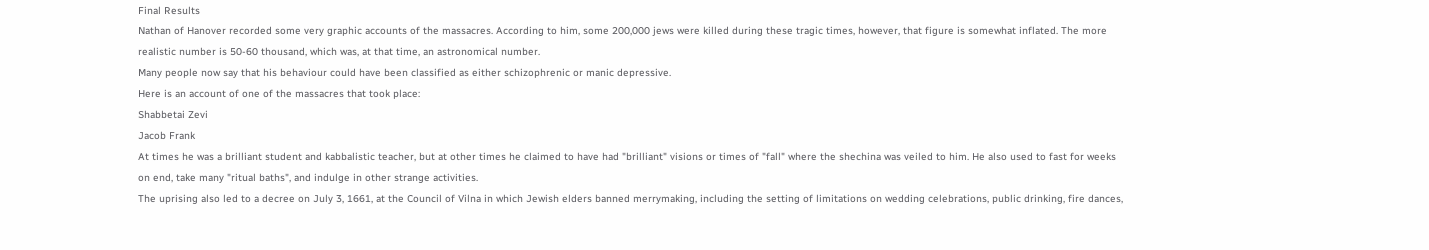Final Results
Nathan of Hanover recorded some very graphic accounts of the massacres. According to him, some 200,000 jews were killed during these tragic times, however, that figure is somewhat inflated. The more realistic number is 50-60 thousand, which was, at that time, an astronomical number.
Many people now say that his behaviour could have been classified as either schizophrenic or manic depressive.
Here is an account of one of the massacres that took place:
Shabbetai Zevi
Jacob Frank
At times he was a brilliant student and kabbalistic teacher, but at other times he claimed to have had "brilliant" visions or times of "fall" where the shechina was veiled to him. He also used to fast for weeks on end, take many "ritual baths", and indulge in other strange activities.
The uprising also led to a decree on July 3, 1661, at the Council of Vilna in which Jewish elders banned merrymaking, including the setting of limitations on wedding celebrations, public drinking, fire dances,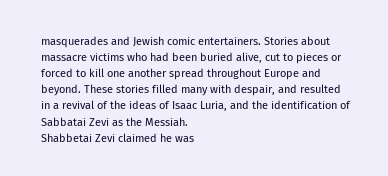masquerades and Jewish comic entertainers. Stories about massacre victims who had been buried alive, cut to pieces or forced to kill one another spread throughout Europe and beyond. These stories filled many with despair, and resulted in a revival of the ideas of Isaac Luria, and the identification of Sabbatai Zevi as the Messiah.
Shabbetai Zevi claimed he was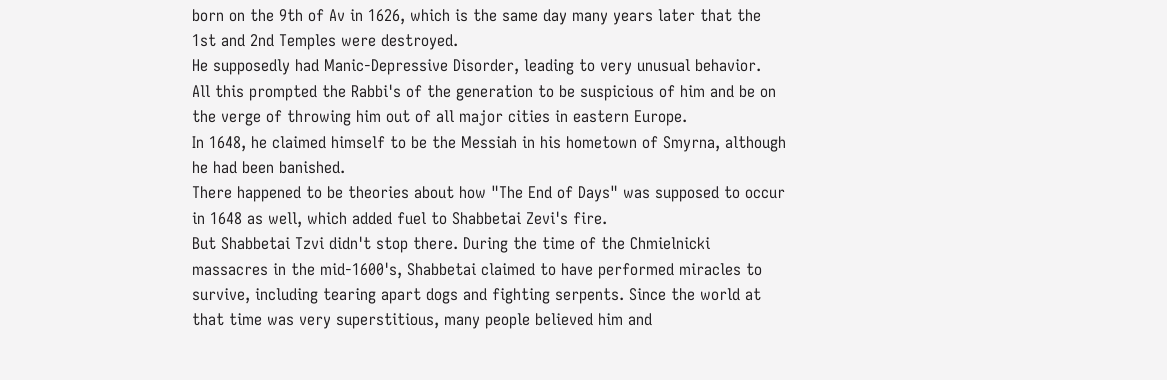born on the 9th of Av in 1626, which is the same day many years later that the 1st and 2nd Temples were destroyed.
He supposedly had Manic-Depressive Disorder, leading to very unusual behavior.
All this prompted the Rabbi's of the generation to be suspicious of him and be on the verge of throwing him out of all major cities in eastern Europe.
In 1648, he claimed himself to be the Messiah in his hometown of Smyrna, although he had been banished.
There happened to be theories about how "The End of Days" was supposed to occur in 1648 as well, which added fuel to Shabbetai Zevi's fire.
But Shabbetai Tzvi didn't stop there. During the time of the Chmielnicki massacres in the mid-1600's, Shabbetai claimed to have performed miracles to survive, including tearing apart dogs and fighting serpents. Since the world at that time was very superstitious, many people believed him and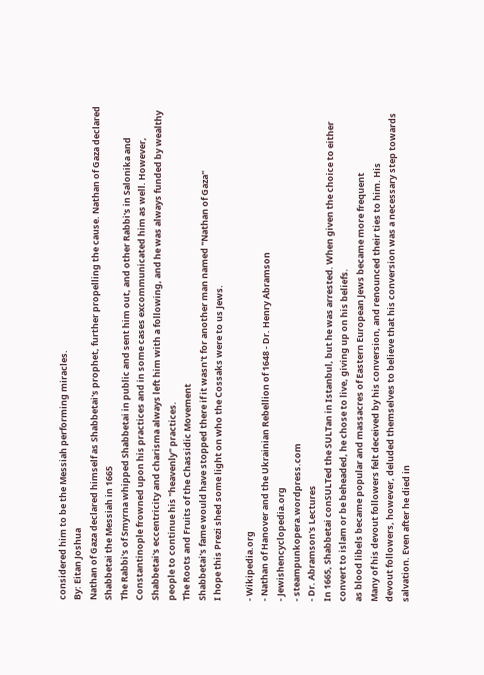considered him to be the Messiah performing miracles.
By: Eitan Joshua
Nathan of Gaza declared himself as Shabbetai's prophet, further propelling the cause. Nathan of Gaza declared Shabbetai the Messiah in 1665
The Rabbi's of Smyrna whipped Shabbetai in public and sent him out, and other Rabbi's in Salonika and Constantinople frowned upon his practices and in some cases excommunicated him as well. However, Shabbetai's eccentricity and charisma always left him with a following, and he was always funded by wealthy people to continue his "heavenly" practices.
The Roots and Fruits of the Chassidic Movement
Shabbetai's fame would have stopped there if it wasn't for another man named "Nathan of Gaza"
I hope this Prezi shed some light on who the Cossaks were to us Jews.

- Wikipedia.org
- Nathan of Hanover and the Ukrainian Rebellion of 1648 - Dr. Henry Abramson
- Jewishencyclopedia.org
- steampunkopera.wordpress.com
- Dr. Abramson's Lectures
In 1665, Shabbetai conSULTed the SULTan in Istanbul, but he was arrested. When given the choice to either convert to islam or be beheaded, he chose to live, giving up on his beliefs.
as blood libels became popular and massacres of Eastern European Jews became more frequent
Many of his devout followers felt deceived by his conversion, and renounced their ties to him. His
devout followers, however, deluded themselves to believe that his conversion was a necessary step towards salvation. Even after he died in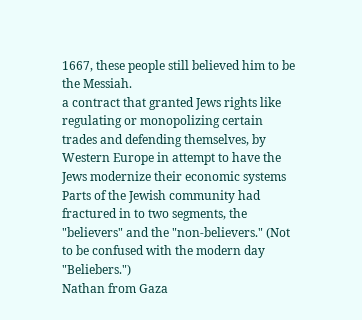1667, these people still believed him to be the Messiah.
a contract that granted Jews rights like regulating or monopolizing certain trades and defending themselves, by Western Europe in attempt to have the Jews modernize their economic systems
Parts of the Jewish community had fractured in to two segments, the "believers" and the "non-believers." (Not to be confused with the modern day "Beliebers.")
Nathan from Gaza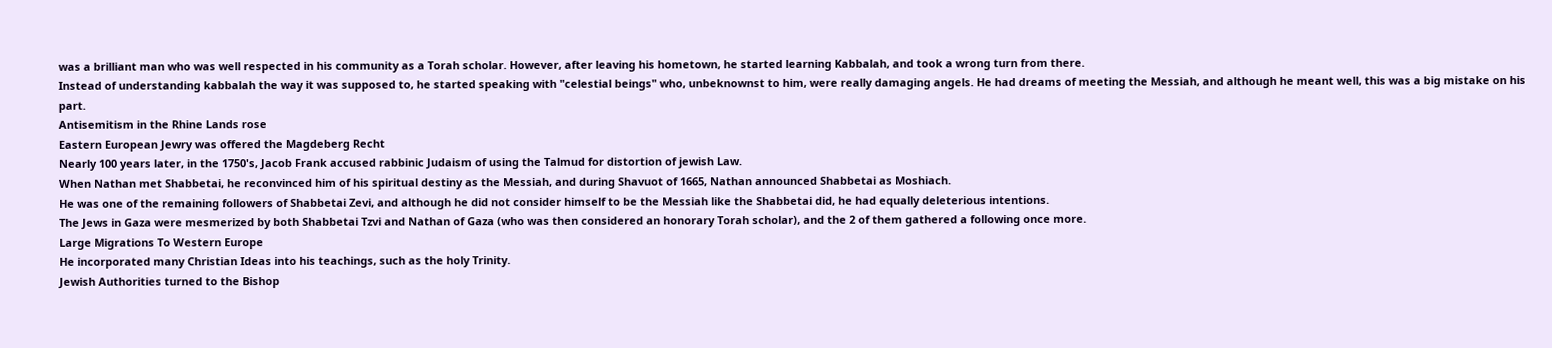was a brilliant man who was well respected in his community as a Torah scholar. However, after leaving his hometown, he started learning Kabbalah, and took a wrong turn from there.
Instead of understanding kabbalah the way it was supposed to, he started speaking with "celestial beings" who, unbeknownst to him, were really damaging angels. He had dreams of meeting the Messiah, and although he meant well, this was a big mistake on his part.
Antisemitism in the Rhine Lands rose
Eastern European Jewry was offered the Magdeberg Recht
Nearly 100 years later, in the 1750's, Jacob Frank accused rabbinic Judaism of using the Talmud for distortion of jewish Law.
When Nathan met Shabbetai, he reconvinced him of his spiritual destiny as the Messiah, and during Shavuot of 1665, Nathan announced Shabbetai as Moshiach.
He was one of the remaining followers of Shabbetai Zevi, and although he did not consider himself to be the Messiah like the Shabbetai did, he had equally deleterious intentions.
The Jews in Gaza were mesmerized by both Shabbetai Tzvi and Nathan of Gaza (who was then considered an honorary Torah scholar), and the 2 of them gathered a following once more.
Large Migrations To Western Europe
He incorporated many Christian Ideas into his teachings, such as the holy Trinity.
Jewish Authorities turned to the Bishop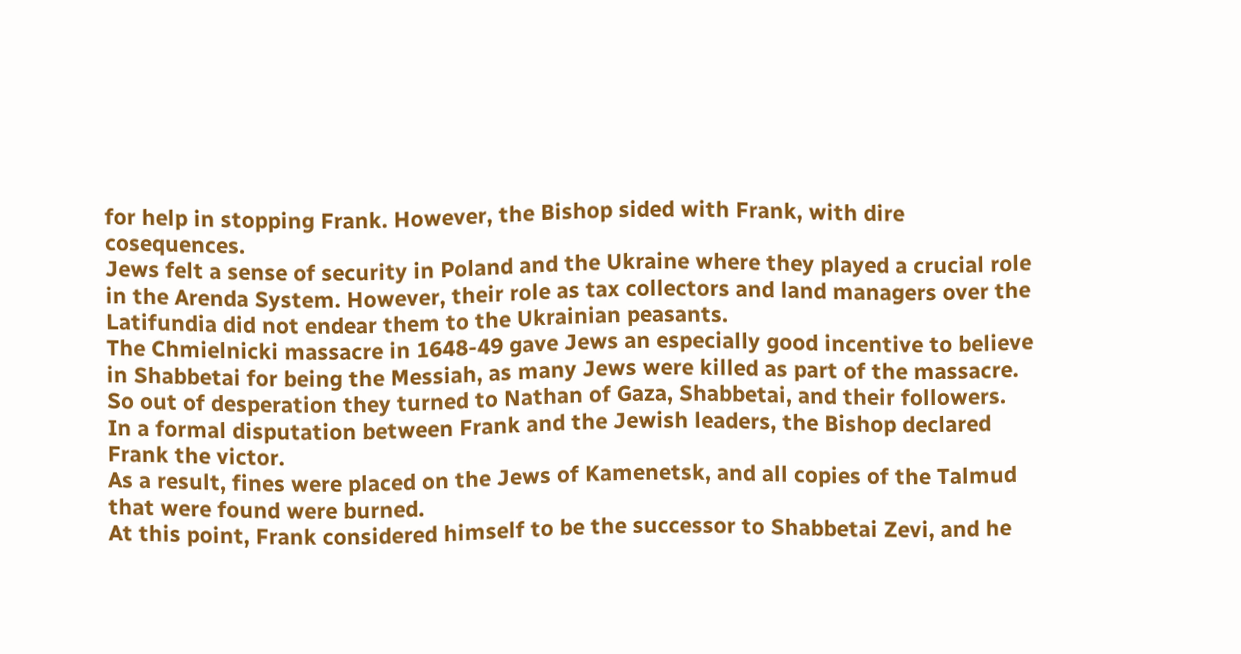for help in stopping Frank. However, the Bishop sided with Frank, with dire cosequences.
Jews felt a sense of security in Poland and the Ukraine where they played a crucial role in the Arenda System. However, their role as tax collectors and land managers over the Latifundia did not endear them to the Ukrainian peasants.
The Chmielnicki massacre in 1648-49 gave Jews an especially good incentive to believe in Shabbetai for being the Messiah, as many Jews were killed as part of the massacre. So out of desperation they turned to Nathan of Gaza, Shabbetai, and their followers.
In a formal disputation between Frank and the Jewish leaders, the Bishop declared Frank the victor.
As a result, fines were placed on the Jews of Kamenetsk, and all copies of the Talmud that were found were burned.
At this point, Frank considered himself to be the successor to Shabbetai Zevi, and he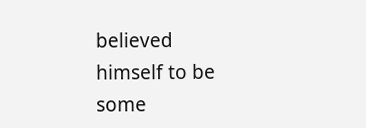believed himself to be some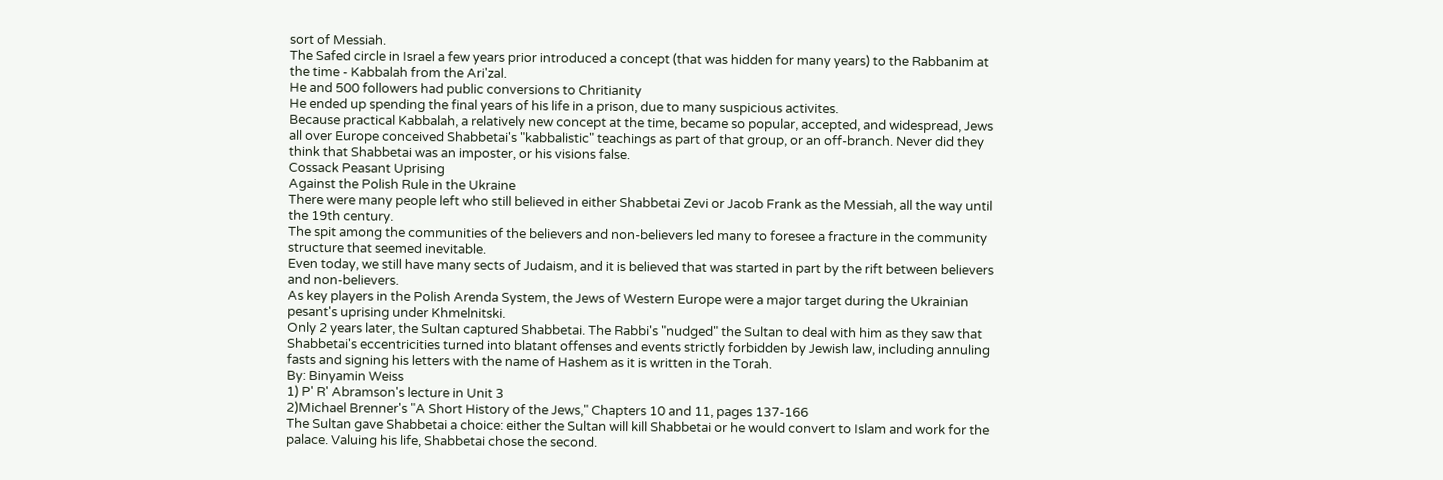sort of Messiah.
The Safed circle in Israel a few years prior introduced a concept (that was hidden for many years) to the Rabbanim at the time - Kabbalah from the Ari'zal.
He and 500 followers had public conversions to Chritianity
He ended up spending the final years of his life in a prison, due to many suspicious activites.
Because practical Kabbalah, a relatively new concept at the time, became so popular, accepted, and widespread, Jews all over Europe conceived Shabbetai's "kabbalistic" teachings as part of that group, or an off-branch. Never did they think that Shabbetai was an imposter, or his visions false.
Cossack Peasant Uprising
Against the Polish Rule in the Ukraine
There were many people left who still believed in either Shabbetai Zevi or Jacob Frank as the Messiah, all the way until the 19th century.
The spit among the communities of the believers and non-believers led many to foresee a fracture in the community structure that seemed inevitable.
Even today, we still have many sects of Judaism, and it is believed that was started in part by the rift between believers and non-believers.
As key players in the Polish Arenda System, the Jews of Western Europe were a major target during the Ukrainian pesant's uprising under Khmelnitski.
Only 2 years later, the Sultan captured Shabbetai. The Rabbi's "nudged" the Sultan to deal with him as they saw that Shabbetai's eccentricities turned into blatant offenses and events strictly forbidden by Jewish law, including annuling fasts and signing his letters with the name of Hashem as it is written in the Torah.
By: Binyamin Weiss
1) P' R' Abramson's lecture in Unit 3
2)Michael Brenner's "A Short History of the Jews," Chapters 10 and 11, pages 137-166
The Sultan gave Shabbetai a choice: either the Sultan will kill Shabbetai or he would convert to Islam and work for the palace. Valuing his life, Shabbetai chose the second.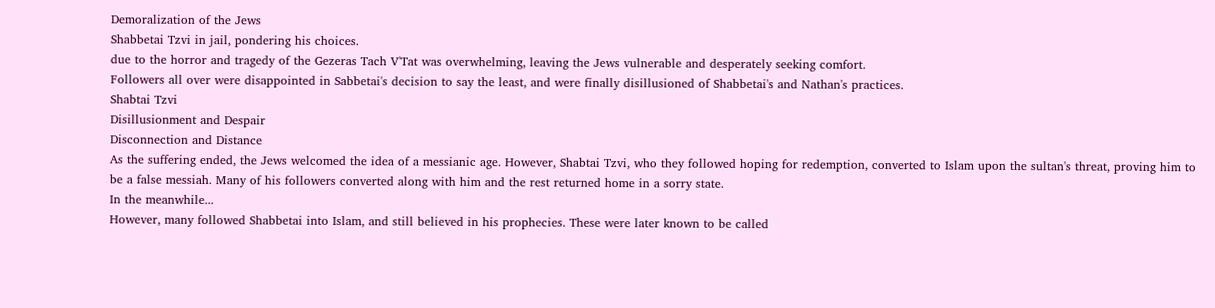Demoralization of the Jews
Shabbetai Tzvi in jail, pondering his choices.
due to the horror and tragedy of the Gezeras Tach V'Tat was overwhelming, leaving the Jews vulnerable and desperately seeking comfort.
Followers all over were disappointed in Sabbetai's decision to say the least, and were finally disillusioned of Shabbetai's and Nathan's practices.
Shabtai Tzvi
Disillusionment and Despair
Disconnection and Distance
As the suffering ended, the Jews welcomed the idea of a messianic age. However, Shabtai Tzvi, who they followed hoping for redemption, converted to Islam upon the sultan's threat, proving him to be a false messiah. Many of his followers converted along with him and the rest returned home in a sorry state.
In the meanwhile...
However, many followed Shabbetai into Islam, and still believed in his prophecies. These were later known to be called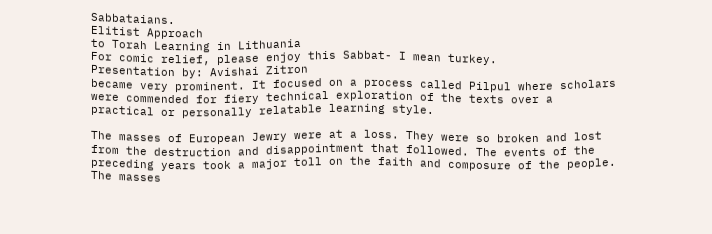Sabbataians.
Elitist Approach
to Torah Learning in Lithuania
For comic relief, please enjoy this Sabbat- I mean turkey.
Presentation by: Avishai Zitron
became very prominent. It focused on a process called Pilpul where scholars were commended for fiery technical exploration of the texts over a practical or personally relatable learning style.

The masses of European Jewry were at a loss. They were so broken and lost from the destruction and disappointment that followed. The events of the preceding years took a major toll on the faith and composure of the people.
The masses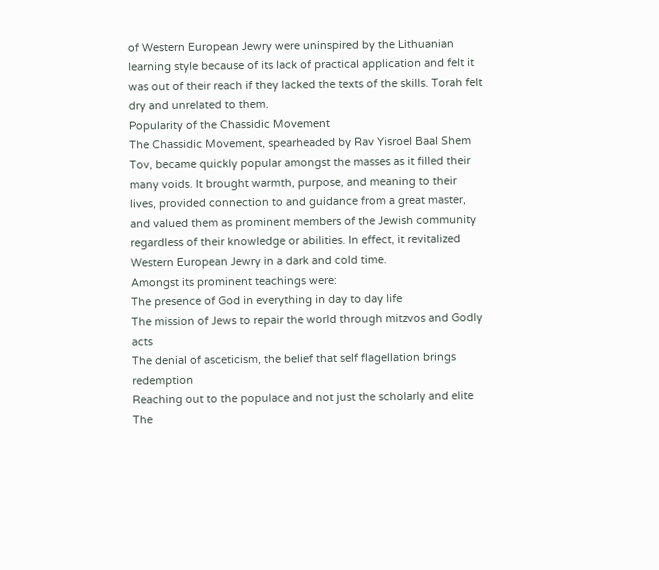of Western European Jewry were uninspired by the Lithuanian learning style because of its lack of practical application and felt it was out of their reach if they lacked the texts of the skills. Torah felt dry and unrelated to them.
Popularity of the Chassidic Movement
The Chassidic Movement, spearheaded by Rav Yisroel Baal Shem Tov, became quickly popular amongst the masses as it filled their many voids. It brought warmth, purpose, and meaning to their lives, provided connection to and guidance from a great master, and valued them as prominent members of the Jewish community regardless of their knowledge or abilities. In effect, it revitalized Western European Jewry in a dark and cold time.
Amongst its prominent teachings were:
The presence of God in everything in day to day life
The mission of Jews to repair the world through mitzvos and Godly acts
The denial of asceticism, the belief that self flagellation brings redemption
Reaching out to the populace and not just the scholarly and elite
The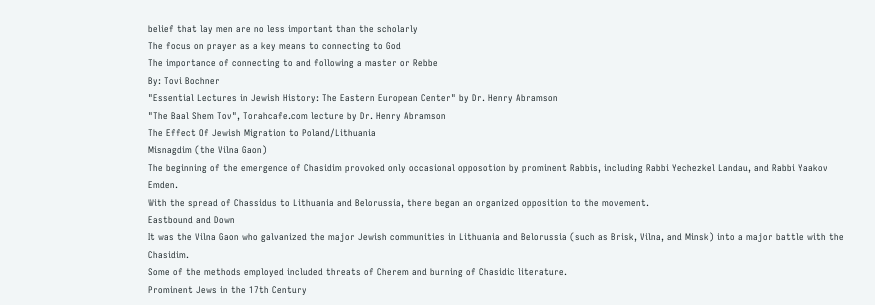belief that lay men are no less important than the scholarly
The focus on prayer as a key means to connecting to God
The importance of connecting to and following a master or Rebbe
By: Tovi Bochner
"Essential Lectures in Jewish History: The Eastern European Center" by Dr. Henry Abramson
"The Baal Shem Tov", Torahcafe.com lecture by Dr. Henry Abramson
The Effect Of Jewish Migration to Poland/Lithuania
Misnagdim (the Vilna Gaon)
The beginning of the emergence of Chasidim provoked only occasional opposotion by prominent Rabbis, including Rabbi Yechezkel Landau, and Rabbi Yaakov Emden.
With the spread of Chassidus to Lithuania and Belorussia, there began an organized opposition to the movement.
Eastbound and Down
It was the Vilna Gaon who galvanized the major Jewish communities in Lithuania and Belorussia (such as Brisk, Vilna, and Minsk) into a major battle with the Chasidim.
Some of the methods employed included threats of Cherem and burning of Chasidic literature.
Prominent Jews in the 17th Century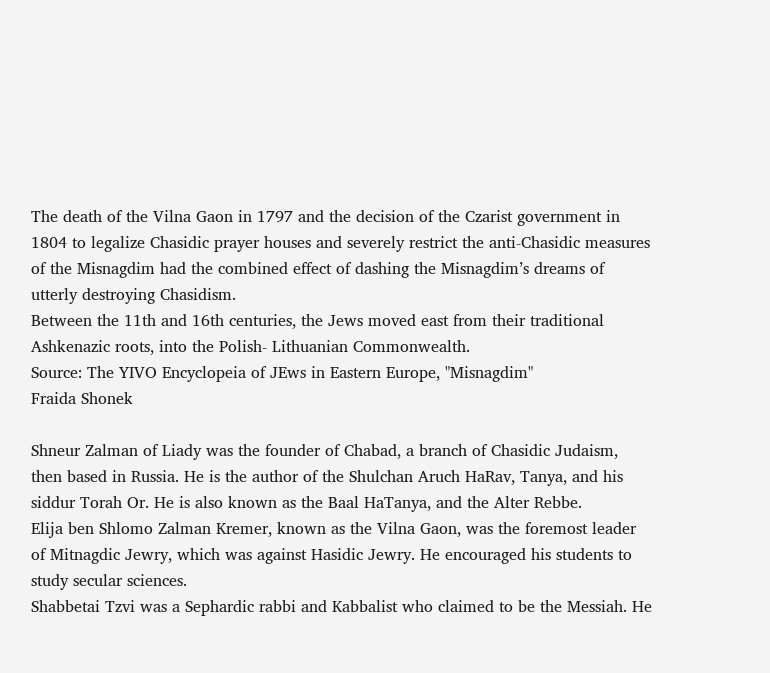The death of the Vilna Gaon in 1797 and the decision of the Czarist government in 1804 to legalize Chasidic prayer houses and severely restrict the anti-Chasidic measures of the Misnagdim had the combined effect of dashing the Misnagdim’s dreams of utterly destroying Chasidism.
Between the 11th and 16th centuries, the Jews moved east from their traditional Ashkenazic roots, into the Polish- Lithuanian Commonwealth.
Source: The YIVO Encyclopeia of JEws in Eastern Europe, "Misnagdim"
Fraida Shonek

Shneur Zalman of Liady was the founder of Chabad, a branch of Chasidic Judaism, then based in Russia. He is the author of the Shulchan Aruch HaRav, Tanya, and his siddur Torah Or. He is also known as the Baal HaTanya, and the Alter Rebbe.
Elija ben Shlomo Zalman Kremer, known as the Vilna Gaon, was the foremost leader of Mitnagdic Jewry, which was against Hasidic Jewry. He encouraged his students to study secular sciences.
Shabbetai Tzvi was a Sephardic rabbi and Kabbalist who claimed to be the Messiah. He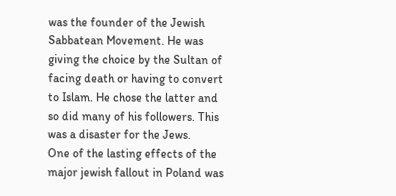was the founder of the Jewish Sabbatean Movement. He was giving the choice by the Sultan of facing death or having to convert to Islam. He chose the latter and so did many of his followers. This was a disaster for the Jews.
One of the lasting effects of the major jewish fallout in Poland was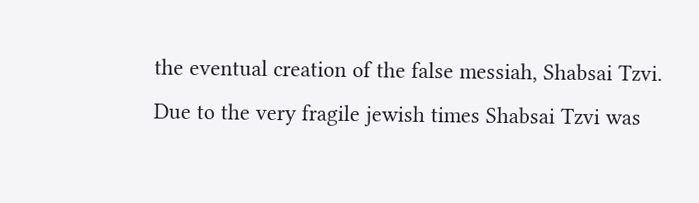the eventual creation of the false messiah, Shabsai Tzvi. Due to the very fragile jewish times Shabsai Tzvi was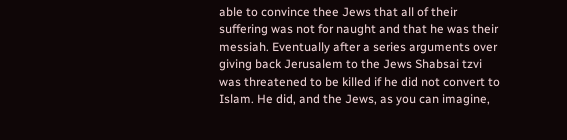able to convince thee Jews that all of their suffering was not for naught and that he was their messiah. Eventually after a series arguments over giving back Jerusalem to the Jews Shabsai tzvi was threatened to be killed if he did not convert to Islam. He did, and the Jews, as you can imagine,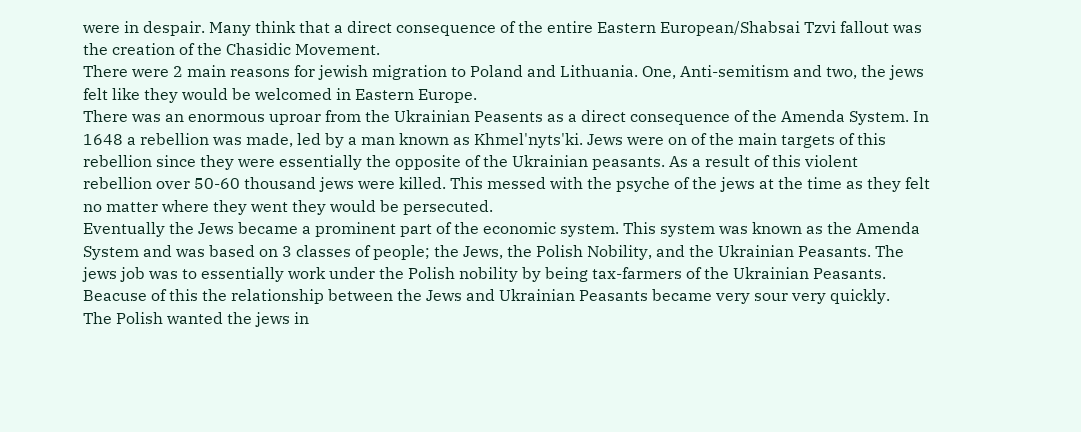were in despair. Many think that a direct consequence of the entire Eastern European/Shabsai Tzvi fallout was the creation of the Chasidic Movement.
There were 2 main reasons for jewish migration to Poland and Lithuania. One, Anti-semitism and two, the jews felt like they would be welcomed in Eastern Europe.
There was an enormous uproar from the Ukrainian Peasents as a direct consequence of the Amenda System. In 1648 a rebellion was made, led by a man known as Khmel'nyts'ki. Jews were on of the main targets of this rebellion since they were essentially the opposite of the Ukrainian peasants. As a result of this violent rebellion over 50-60 thousand jews were killed. This messed with the psyche of the jews at the time as they felt no matter where they went they would be persecuted.
Eventually the Jews became a prominent part of the economic system. This system was known as the Amenda System and was based on 3 classes of people; the Jews, the Polish Nobility, and the Ukrainian Peasants. The jews job was to essentially work under the Polish nobility by being tax-farmers of the Ukrainian Peasants. Beacuse of this the relationship between the Jews and Ukrainian Peasants became very sour very quickly.
The Polish wanted the jews in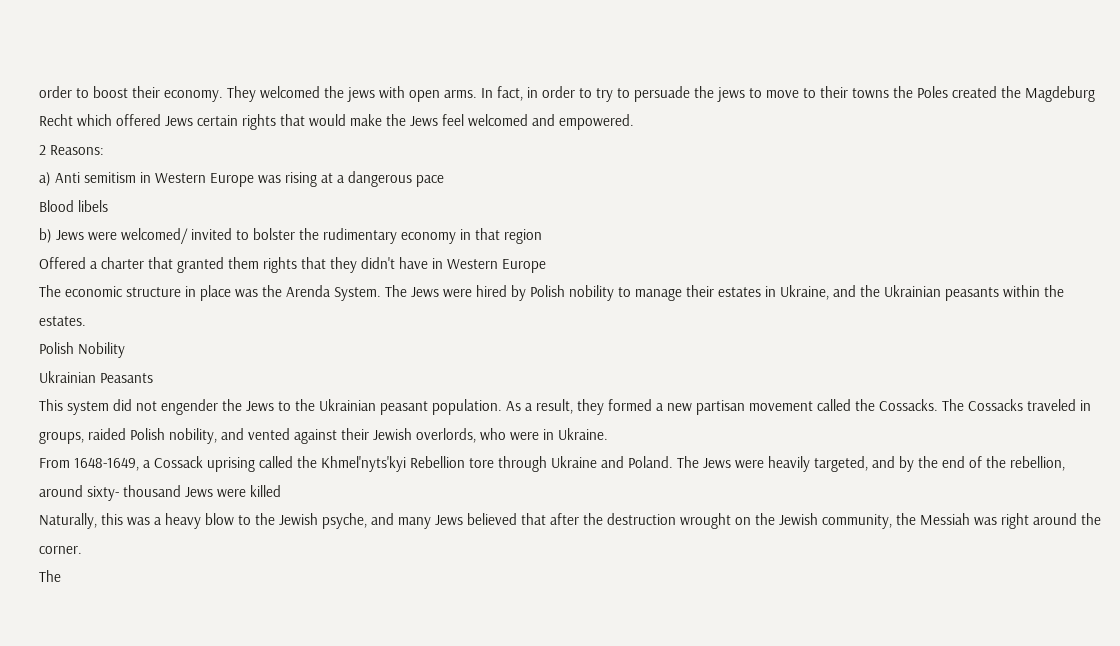order to boost their economy. They welcomed the jews with open arms. In fact, in order to try to persuade the jews to move to their towns the Poles created the Magdeburg Recht which offered Jews certain rights that would make the Jews feel welcomed and empowered.
2 Reasons:
a) Anti semitism in Western Europe was rising at a dangerous pace
Blood libels
b) Jews were welcomed/ invited to bolster the rudimentary economy in that region
Offered a charter that granted them rights that they didn't have in Western Europe
The economic structure in place was the Arenda System. The Jews were hired by Polish nobility to manage their estates in Ukraine, and the Ukrainian peasants within the estates.
Polish Nobility
Ukrainian Peasants
This system did not engender the Jews to the Ukrainian peasant population. As a result, they formed a new partisan movement called the Cossacks. The Cossacks traveled in groups, raided Polish nobility, and vented against their Jewish overlords, who were in Ukraine.
From 1648-1649, a Cossack uprising called the Khmel'nyts'kyi Rebellion tore through Ukraine and Poland. The Jews were heavily targeted, and by the end of the rebellion, around sixty- thousand Jews were killed
Naturally, this was a heavy blow to the Jewish psyche, and many Jews believed that after the destruction wrought on the Jewish community, the Messiah was right around the corner.
The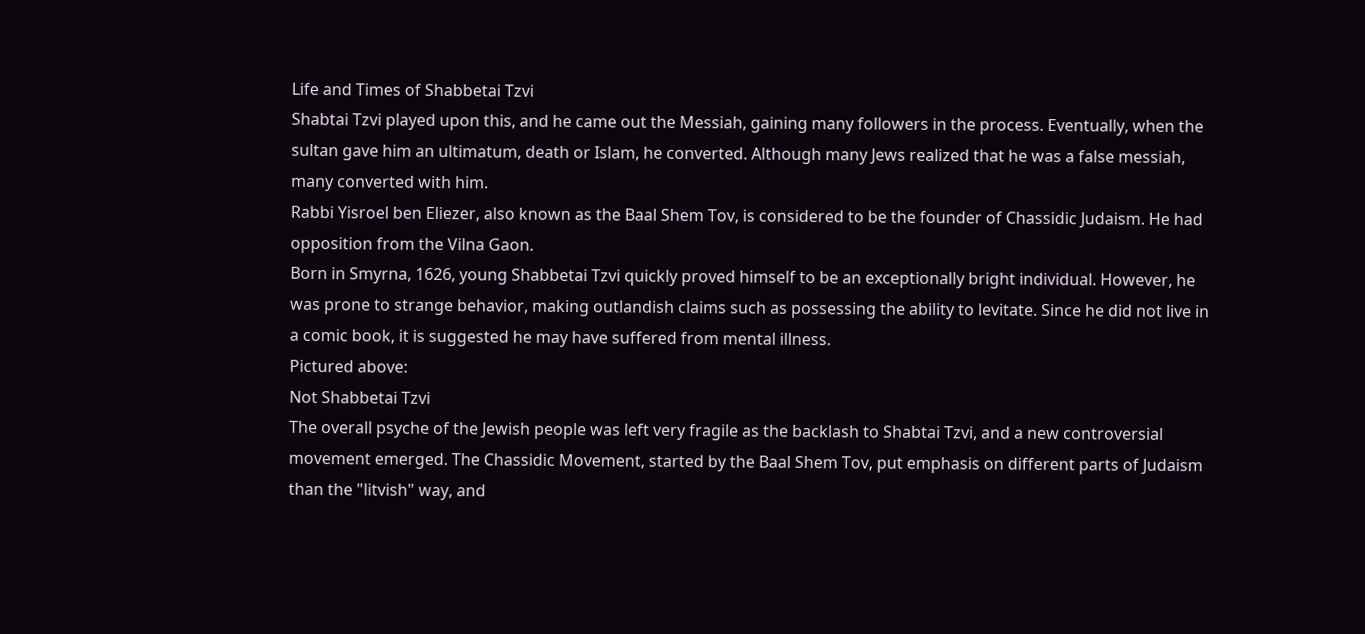Life and Times of Shabbetai Tzvi
Shabtai Tzvi played upon this, and he came out the Messiah, gaining many followers in the process. Eventually, when the sultan gave him an ultimatum, death or Islam, he converted. Although many Jews realized that he was a false messiah, many converted with him.
Rabbi Yisroel ben Eliezer, also known as the Baal Shem Tov, is considered to be the founder of Chassidic Judaism. He had opposition from the Vilna Gaon.
Born in Smyrna, 1626, young Shabbetai Tzvi quickly proved himself to be an exceptionally bright individual. However, he was prone to strange behavior, making outlandish claims such as possessing the ability to levitate. Since he did not live in a comic book, it is suggested he may have suffered from mental illness.
Pictured above:
Not Shabbetai Tzvi
The overall psyche of the Jewish people was left very fragile as the backlash to Shabtai Tzvi, and a new controversial movement emerged. The Chassidic Movement, started by the Baal Shem Tov, put emphasis on different parts of Judaism than the "litvish" way, and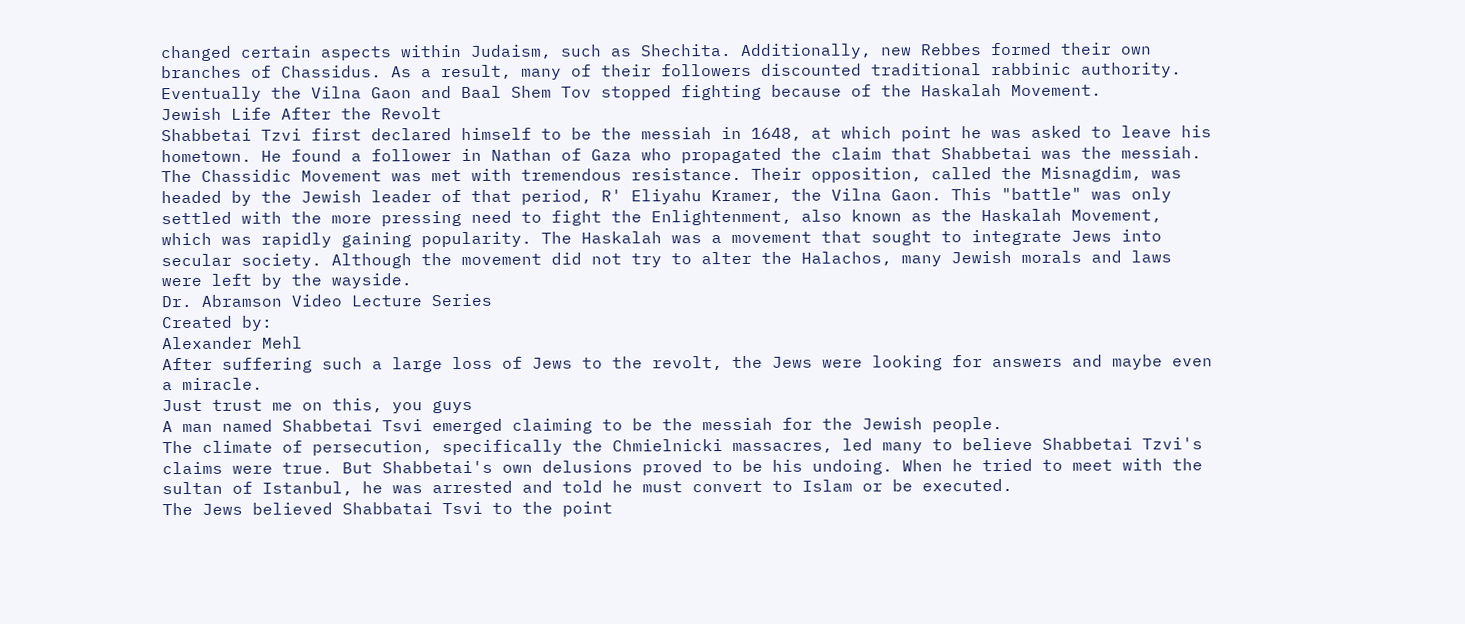changed certain aspects within Judaism, such as Shechita. Additionally, new Rebbes formed their own branches of Chassidus. As a result, many of their followers discounted traditional rabbinic authority.
Eventually the Vilna Gaon and Baal Shem Tov stopped fighting because of the Haskalah Movement.
Jewish Life After the Revolt
Shabbetai Tzvi first declared himself to be the messiah in 1648, at which point he was asked to leave his hometown. He found a follower in Nathan of Gaza who propagated the claim that Shabbetai was the messiah.
The Chassidic Movement was met with tremendous resistance. Their opposition, called the Misnagdim, was headed by the Jewish leader of that period, R' Eliyahu Kramer, the Vilna Gaon. This "battle" was only settled with the more pressing need to fight the Enlightenment, also known as the Haskalah Movement, which was rapidly gaining popularity. The Haskalah was a movement that sought to integrate Jews into secular society. Although the movement did not try to alter the Halachos, many Jewish morals and laws were left by the wayside.
Dr. Abramson Video Lecture Series
Created by:
Alexander Mehl
After suffering such a large loss of Jews to the revolt, the Jews were looking for answers and maybe even a miracle.
Just trust me on this, you guys
A man named Shabbetai Tsvi emerged claiming to be the messiah for the Jewish people.
The climate of persecution, specifically the Chmielnicki massacres, led many to believe Shabbetai Tzvi's claims were true. But Shabbetai's own delusions proved to be his undoing. When he tried to meet with the sultan of Istanbul, he was arrested and told he must convert to Islam or be executed.
The Jews believed Shabbatai Tsvi to the point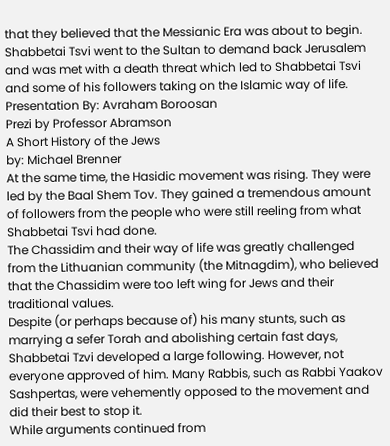that they believed that the Messianic Era was about to begin.
Shabbetai Tsvi went to the Sultan to demand back Jerusalem and was met with a death threat which led to Shabbetai Tsvi and some of his followers taking on the Islamic way of life.
Presentation By: Avraham Boroosan
Prezi by Professor Abramson
A Short History of the Jews
by: Michael Brenner
At the same time, the Hasidic movement was rising. They were led by the Baal Shem Tov. They gained a tremendous amount of followers from the people who were still reeling from what Shabbetai Tsvi had done.
The Chassidim and their way of life was greatly challenged from the Lithuanian community (the Mitnagdim), who believed that the Chassidim were too left wing for Jews and their traditional values.
Despite (or perhaps because of) his many stunts, such as marrying a sefer Torah and abolishing certain fast days, Shabbetai Tzvi developed a large following. However, not everyone approved of him. Many Rabbis, such as Rabbi Yaakov Sashpertas, were vehemently opposed to the movement and did their best to stop it.
While arguments continued from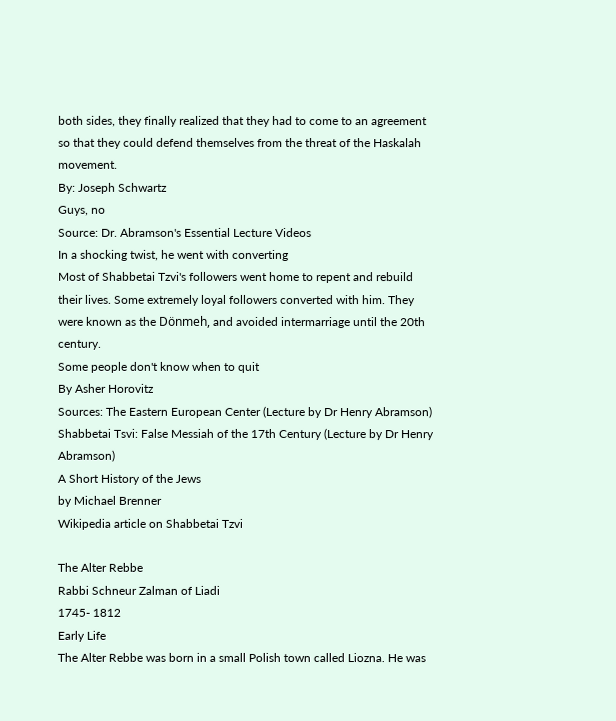both sides, they finally realized that they had to come to an agreement so that they could defend themselves from the threat of the Haskalah movement.
By: Joseph Schwartz
Guys, no
Source: Dr. Abramson's Essential Lecture Videos
In a shocking twist, he went with converting
Most of Shabbetai Tzvi's followers went home to repent and rebuild their lives. Some extremely loyal followers converted with him. They were known as the Dönmeh, and avoided intermarriage until the 20th century.
Some people don't know when to quit
By Asher Horovitz
Sources: The Eastern European Center (Lecture by Dr Henry Abramson)
Shabbetai Tsvi: False Messiah of the 17th Century (Lecture by Dr Henry Abramson)
A Short History of the Jews
by Michael Brenner
Wikipedia article on Shabbetai Tzvi

The Alter Rebbe
Rabbi Schneur Zalman of Liadi
1745- 1812
Early Life
The Alter Rebbe was born in a small Polish town called Liozna. He was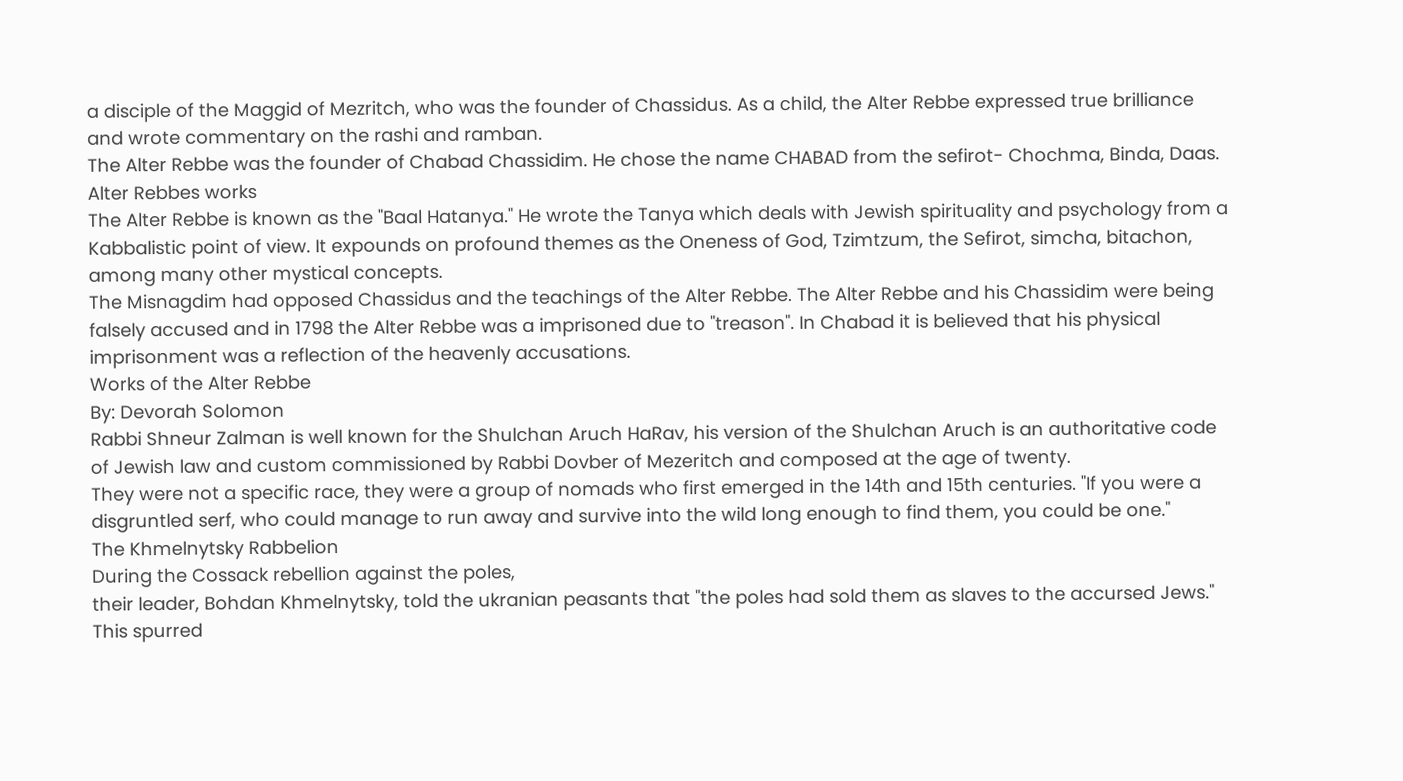a disciple of the Maggid of Mezritch, who was the founder of Chassidus. As a child, the Alter Rebbe expressed true brilliance and wrote commentary on the rashi and ramban.
The Alter Rebbe was the founder of Chabad Chassidim. He chose the name CHABAD from the sefirot- Chochma, Binda, Daas.
Alter Rebbes works
The Alter Rebbe is known as the "Baal Hatanya." He wrote the Tanya which deals with Jewish spirituality and psychology from a Kabbalistic point of view. It expounds on profound themes as the Oneness of God, Tzimtzum, the Sefirot, simcha, bitachon, among many other mystical concepts.
The Misnagdim had opposed Chassidus and the teachings of the Alter Rebbe. The Alter Rebbe and his Chassidim were being falsely accused and in 1798 the Alter Rebbe was a imprisoned due to "treason". In Chabad it is believed that his physical imprisonment was a reflection of the heavenly accusations.
Works of the Alter Rebbe
By: Devorah Solomon
Rabbi Shneur Zalman is well known for the Shulchan Aruch HaRav, his version of the Shulchan Aruch is an authoritative code of Jewish law and custom commissioned by Rabbi Dovber of Mezeritch and composed at the age of twenty.
They were not a specific race, they were a group of nomads who first emerged in the 14th and 15th centuries. "If you were a disgruntled serf, who could manage to run away and survive into the wild long enough to find them, you could be one."
The Khmelnytsky Rabbelion
During the Cossack rebellion against the poles,
their leader, Bohdan Khmelnytsky, told the ukranian peasants that "the poles had sold them as slaves to the accursed Jews." This spurred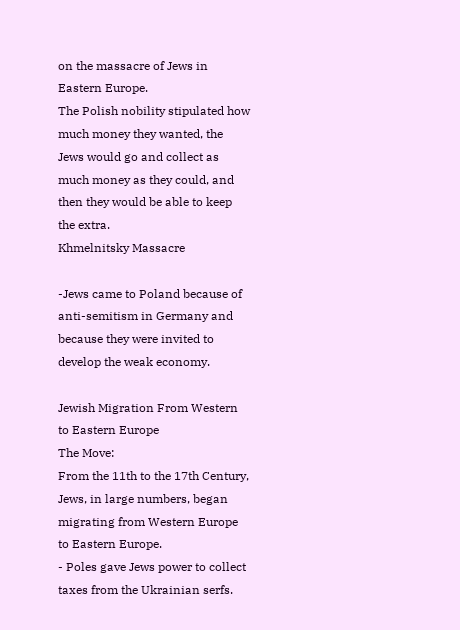on the massacre of Jews in Eastern Europe.
The Polish nobility stipulated how much money they wanted, the Jews would go and collect as much money as they could, and then they would be able to keep the extra.
Khmelnitsky Massacre

-Jews came to Poland because of anti-semitism in Germany and because they were invited to develop the weak economy.

Jewish Migration From Western to Eastern Europe
The Move:
From the 11th to the 17th Century, Jews, in large numbers, began migrating from Western Europe to Eastern Europe.
- Poles gave Jews power to collect taxes from the Ukrainian serfs.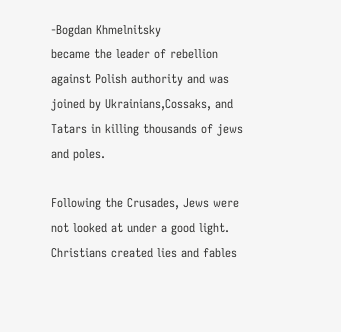-Bogdan Khmelnitsky
became the leader of rebellion against Polish authority and was joined by Ukrainians,Cossaks, and Tatars in killing thousands of jews and poles.

Following the Crusades, Jews were not looked at under a good light. Christians created lies and fables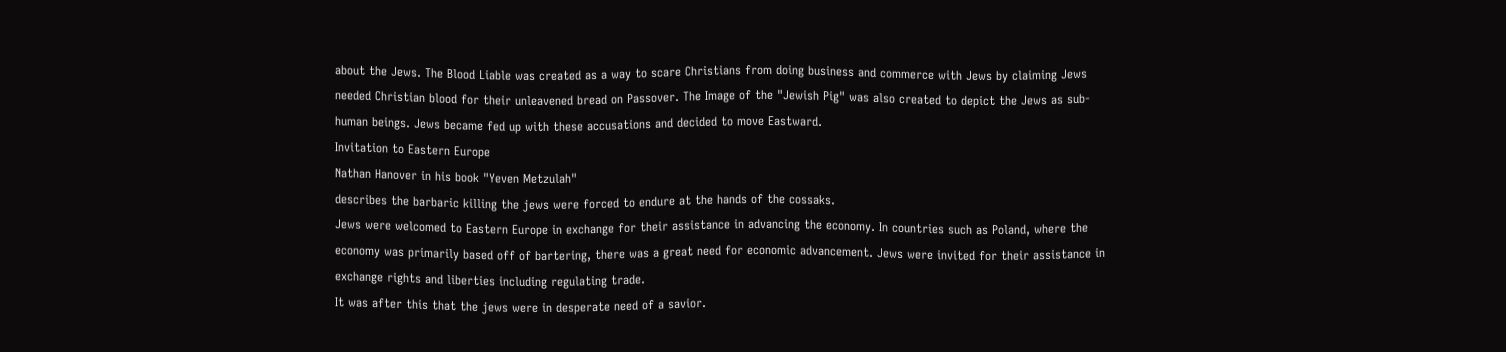about the Jews. The Blood Liable was created as a way to scare Christians from doing business and commerce with Jews by claiming Jews needed Christian blood for their unleavened bread on Passover. The Image of the "Jewish Pig" was also created to depict the Jews as sub-human beings. Jews became fed up with these accusations and decided to move Eastward.
Invitation to Eastern Europe
Nathan Hanover in his book "Yeven Metzulah"
describes the barbaric killing the jews were forced to endure at the hands of the cossaks.
Jews were welcomed to Eastern Europe in exchange for their assistance in advancing the economy. In countries such as Poland, where the economy was primarily based off of bartering, there was a great need for economic advancement. Jews were invited for their assistance in exchange rights and liberties including regulating trade.
It was after this that the jews were in desperate need of a savior.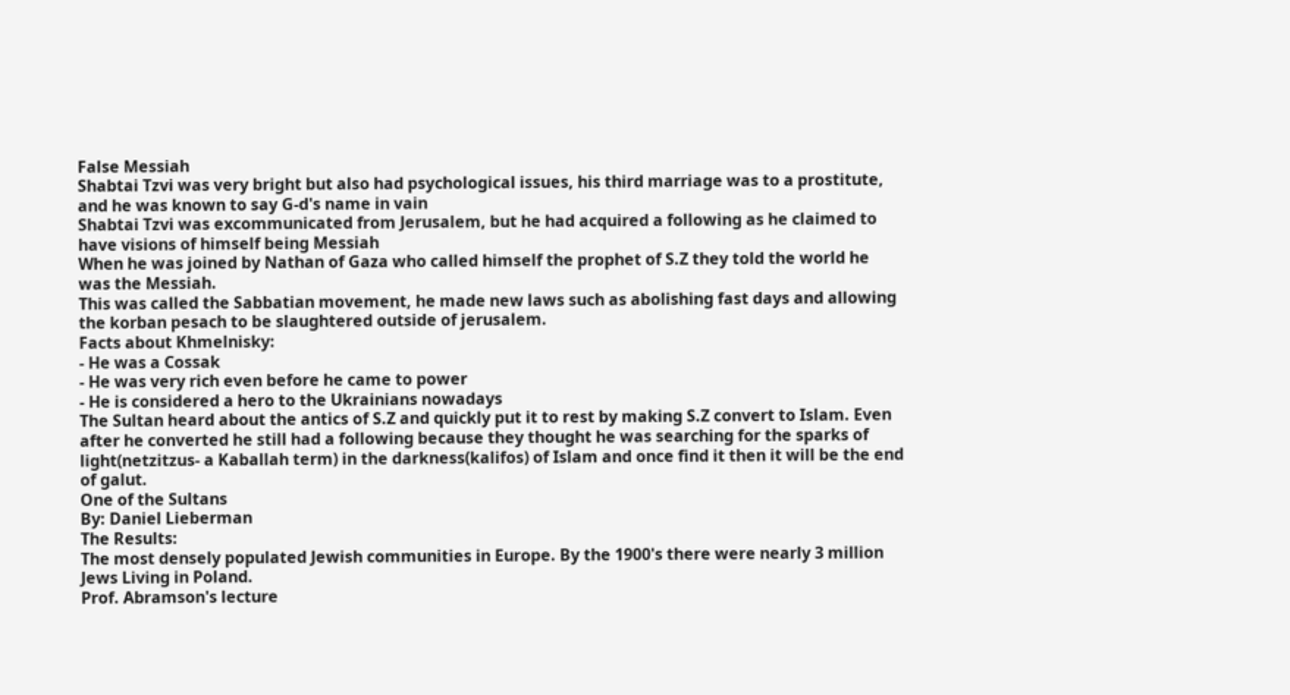False Messiah
Shabtai Tzvi was very bright but also had psychological issues, his third marriage was to a prostitute, and he was known to say G-d's name in vain
Shabtai Tzvi was excommunicated from Jerusalem, but he had acquired a following as he claimed to have visions of himself being Messiah
When he was joined by Nathan of Gaza who called himself the prophet of S.Z they told the world he was the Messiah.
This was called the Sabbatian movement, he made new laws such as abolishing fast days and allowing the korban pesach to be slaughtered outside of jerusalem.
Facts about Khmelnisky:
- He was a Cossak
- He was very rich even before he came to power
- He is considered a hero to the Ukrainians nowadays
The Sultan heard about the antics of S.Z and quickly put it to rest by making S.Z convert to Islam. Even after he converted he still had a following because they thought he was searching for the sparks of light(netzitzus- a Kaballah term) in the darkness(kalifos) of Islam and once find it then it will be the end of galut.
One of the Sultans
By: Daniel Lieberman
The Results:
The most densely populated Jewish communities in Europe. By the 1900's there were nearly 3 million Jews Living in Poland.
Prof. Abramson's lecture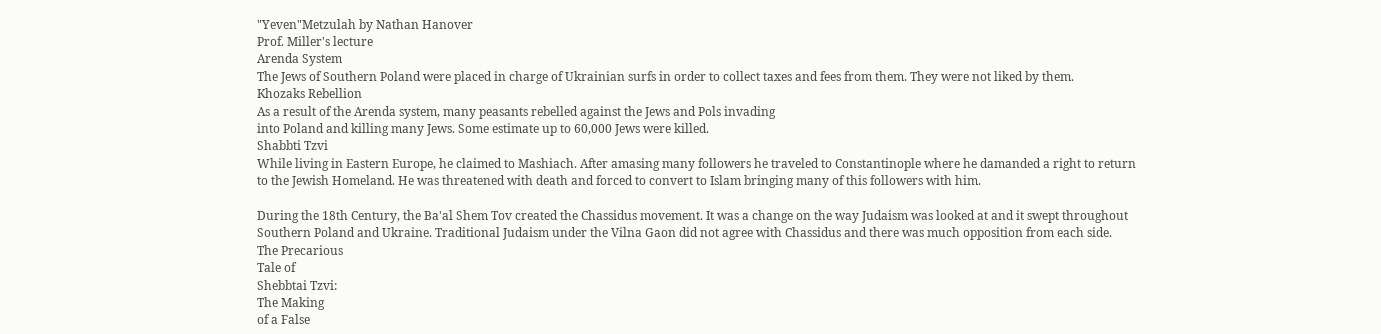"Yeven"Metzulah by Nathan Hanover
Prof. Miller's lecture
Arenda System
The Jews of Southern Poland were placed in charge of Ukrainian surfs in order to collect taxes and fees from them. They were not liked by them.
Khozaks Rebellion
As a result of the Arenda system, many peasants rebelled against the Jews and Pols invading
into Poland and killing many Jews. Some estimate up to 60,000 Jews were killed.
Shabbti Tzvi
While living in Eastern Europe, he claimed to Mashiach. After amasing many followers he traveled to Constantinople where he damanded a right to return to the Jewish Homeland. He was threatened with death and forced to convert to Islam bringing many of this followers with him.

During the 18th Century, the Ba'al Shem Tov created the Chassidus movement. It was a change on the way Judaism was looked at and it swept throughout Southern Poland and Ukraine. Traditional Judaism under the Vilna Gaon did not agree with Chassidus and there was much opposition from each side.
The Precarious
Tale of
Shebbtai Tzvi:
The Making
of a False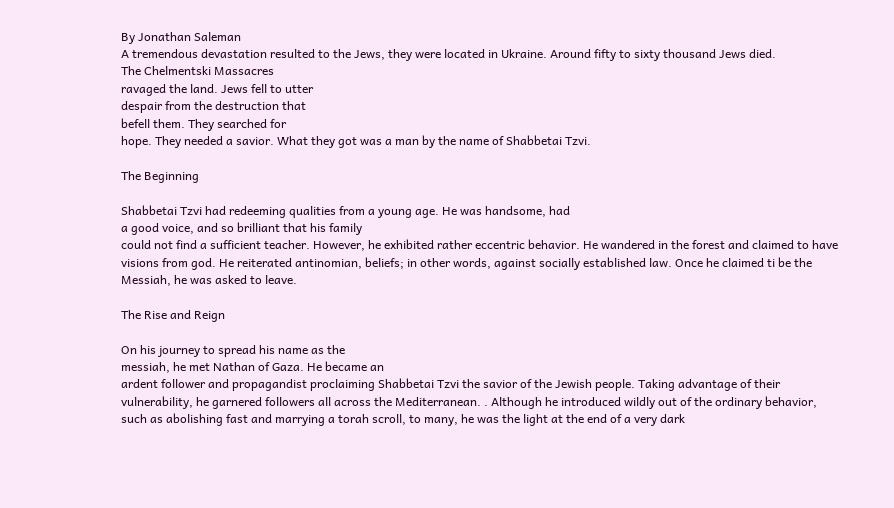By Jonathan Saleman
A tremendous devastation resulted to the Jews, they were located in Ukraine. Around fifty to sixty thousand Jews died.
The Chelmentski Massacres
ravaged the land. Jews fell to utter
despair from the destruction that
befell them. They searched for
hope. They needed a savior. What they got was a man by the name of Shabbetai Tzvi.

The Beginning

Shabbetai Tzvi had redeeming qualities from a young age. He was handsome, had
a good voice, and so brilliant that his family
could not find a sufficient teacher. However, he exhibited rather eccentric behavior. He wandered in the forest and claimed to have visions from god. He reiterated antinomian, beliefs; in other words, against socially established law. Once he claimed ti be the Messiah, he was asked to leave.

The Rise and Reign

On his journey to spread his name as the
messiah, he met Nathan of Gaza. He became an
ardent follower and propagandist proclaiming Shabbetai Tzvi the savior of the Jewish people. Taking advantage of their vulnerability, he garnered followers all across the Mediterranean. . Although he introduced wildly out of the ordinary behavior, such as abolishing fast and marrying a torah scroll, to many, he was the light at the end of a very dark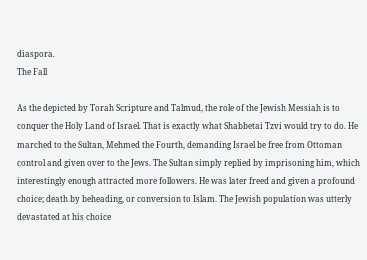diaspora.
The Fall

As the depicted by Torah Scripture and Talmud, the role of the Jewish Messiah is to conquer the Holy Land of Israel. That is exactly what Shabbetai Tzvi would try to do. He marched to the Sultan, Mehmed the Fourth, demanding Israel be free from Ottoman control and given over to the Jews. The Sultan simply replied by imprisoning him, which interestingly enough attracted more followers. He was later freed and given a profound choice; death by beheading, or conversion to Islam. The Jewish population was utterly devastated at his choice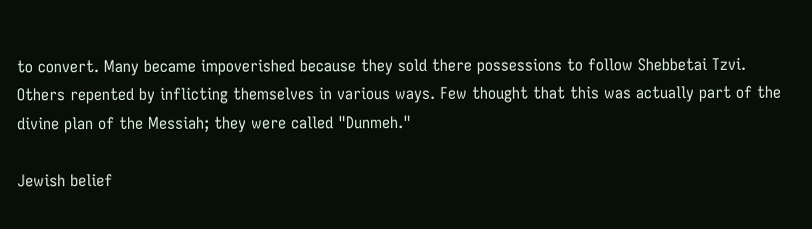to convert. Many became impoverished because they sold there possessions to follow Shebbetai Tzvi.
Others repented by inflicting themselves in various ways. Few thought that this was actually part of the divine plan of the Messiah; they were called "Dunmeh."

Jewish belief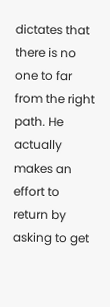dictates that there is no one to far from the right path. He actually makes an effort to return by asking to get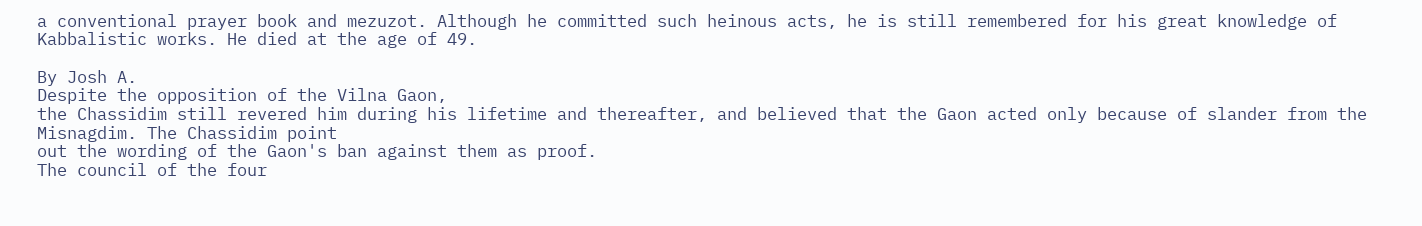a conventional prayer book and mezuzot. Although he committed such heinous acts, he is still remembered for his great knowledge of Kabbalistic works. He died at the age of 49.

By Josh A.
Despite the opposition of the Vilna Gaon,
the Chassidim still revered him during his lifetime and thereafter, and believed that the Gaon acted only because of slander from the Misnagdim. The Chassidim point
out the wording of the Gaon's ban against them as proof.
The council of the four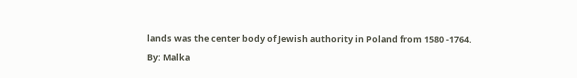lands was the center body of Jewish authority in Poland from 1580 -1764.
By: Malka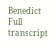Benedict
Full transcript